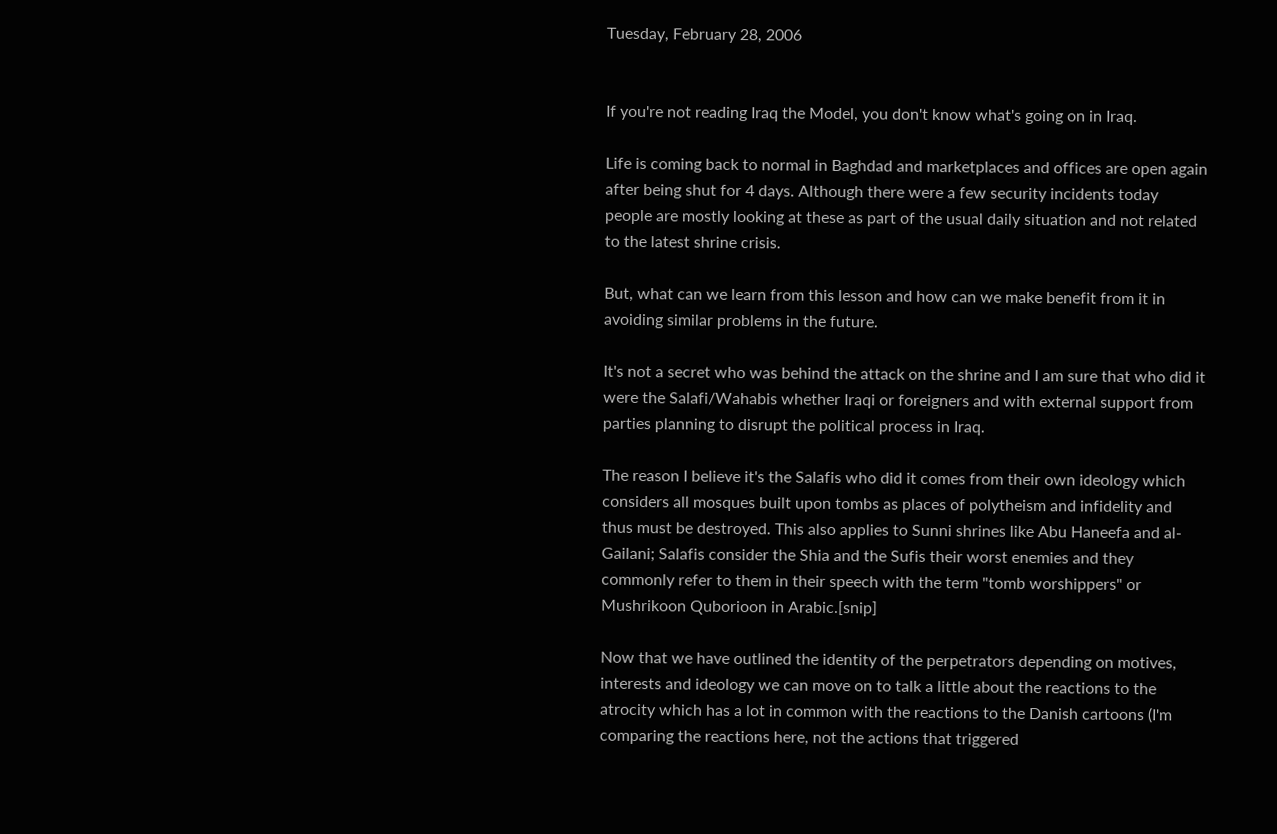Tuesday, February 28, 2006


If you're not reading Iraq the Model, you don't know what's going on in Iraq.

Life is coming back to normal in Baghdad and marketplaces and offices are open again after being shut for 4 days. Although there were a few security incidents today people are mostly looking at these as part of the usual daily situation and not related to the latest shrine crisis.

But, what can we learn from this lesson and how can we make benefit from it in avoiding similar problems in the future.

It's not a secret who was behind the attack on the shrine and I am sure that who did it were the Salafi/Wahabis whether Iraqi or foreigners and with external support from parties planning to disrupt the political process in Iraq.

The reason I believe it's the Salafis who did it comes from their own ideology which considers all mosques built upon tombs as places of polytheism and infidelity and thus must be destroyed. This also applies to Sunni shrines like Abu Haneefa and al-Gailani; Salafis consider the Shia and the Sufis their worst enemies and they commonly refer to them in their speech with the term "tomb worshippers" or Mushrikoon Quborioon in Arabic.[snip]

Now that we have outlined the identity of the perpetrators depending on motives, interests and ideology we can move on to talk a little about the reactions to the atrocity which has a lot in common with the reactions to the Danish cartoons (I'm comparing the reactions here, not the actions that triggered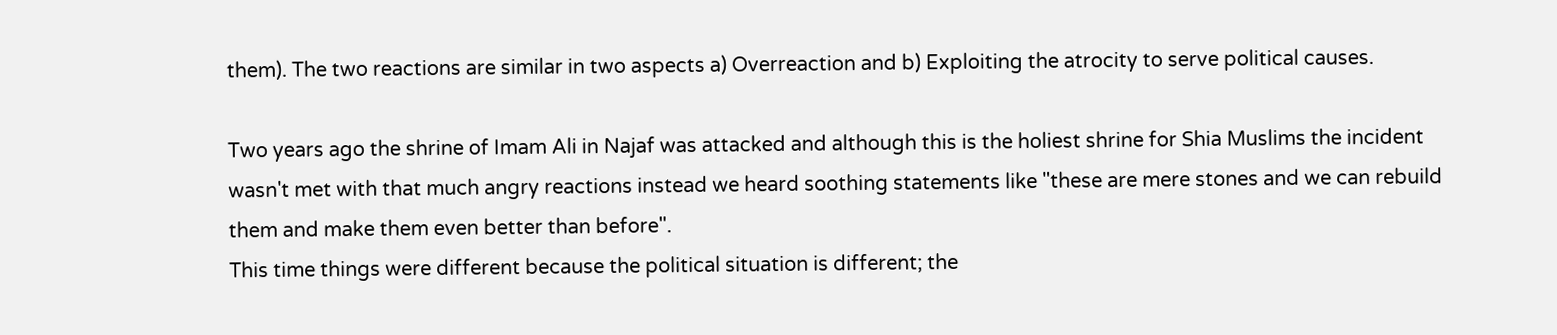them). The two reactions are similar in two aspects a) Overreaction and b) Exploiting the atrocity to serve political causes.

Two years ago the shrine of Imam Ali in Najaf was attacked and although this is the holiest shrine for Shia Muslims the incident wasn't met with that much angry reactions instead we heard soothing statements like "these are mere stones and we can rebuild them and make them even better than before".
This time things were different because the political situation is different; the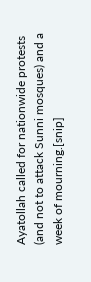Ayatollah called for nationwide protests (and not to attack Sunni mosques) and a week of mourning.[snip]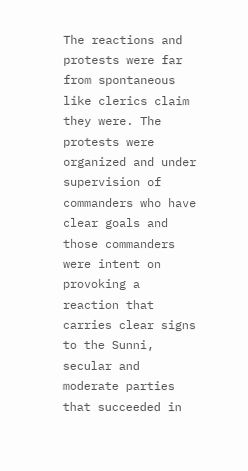The reactions and protests were far from spontaneous like clerics claim they were. The protests were organized and under supervision of commanders who have clear goals and those commanders were intent on provoking a reaction that carries clear signs to the Sunni, secular and moderate parties that succeeded in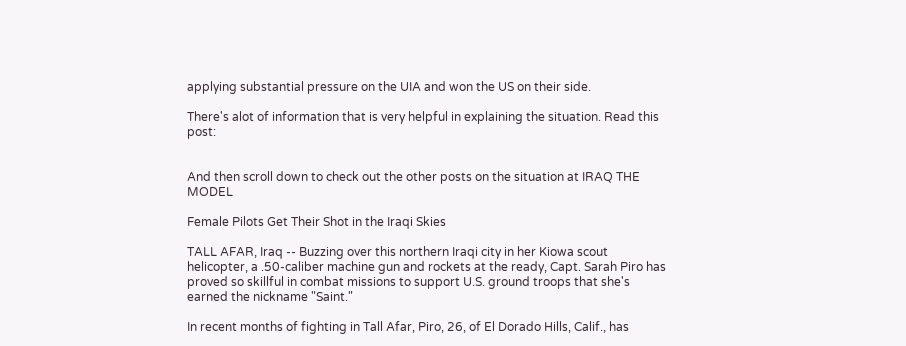applying substantial pressure on the UIA and won the US on their side.

There's alot of information that is very helpful in explaining the situation. Read this post:


And then scroll down to check out the other posts on the situation at IRAQ THE MODEL

Female Pilots Get Their Shot in the Iraqi Skies

TALL AFAR, Iraq -- Buzzing over this northern Iraqi city in her Kiowa scout helicopter, a .50-caliber machine gun and rockets at the ready, Capt. Sarah Piro has proved so skillful in combat missions to support U.S. ground troops that she's earned the nickname "Saint."

In recent months of fighting in Tall Afar, Piro, 26, of El Dorado Hills, Calif., has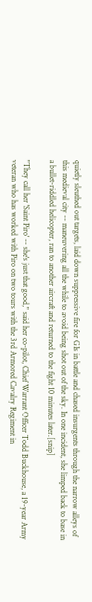quietly sleuthed out targets, laid down suppressive fire for GIs in battle and chased insurgents through the narrow alleys of this medieval city -- maneuvering all the while to avoid being shot out of the sky. In one incident, she limped back to base in a bullet-riddled helicopter, ran to another aircraft and returned to the fight 10 minutes later.[snip]

"They call her 'Saint Piro' -- she's just that good," said her co-pilot, Chief Warrant Officer Todd Buckhouse, a 19-year Army veteran who has worked with Piro on two tours with the 3rd Armored Cavalry Regiment in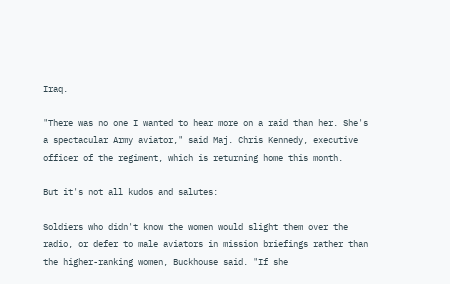Iraq.

"There was no one I wanted to hear more on a raid than her. She's a spectacular Army aviator," said Maj. Chris Kennedy, executive officer of the regiment, which is returning home this month.

But it's not all kudos and salutes:

Soldiers who didn't know the women would slight them over the radio, or defer to male aviators in mission briefings rather than the higher-ranking women, Buckhouse said. "If she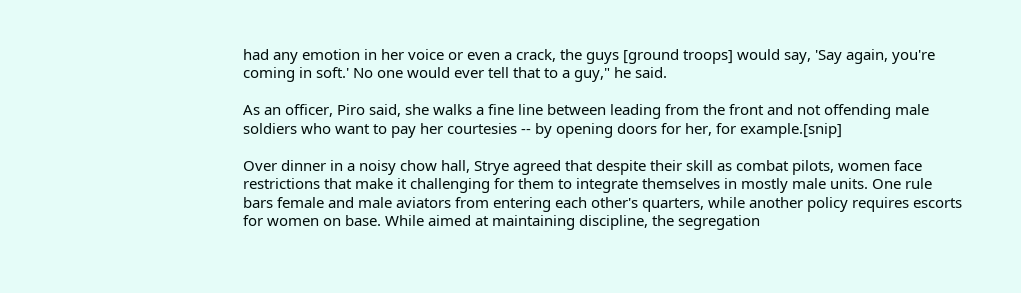had any emotion in her voice or even a crack, the guys [ground troops] would say, 'Say again, you're coming in soft.' No one would ever tell that to a guy," he said.

As an officer, Piro said, she walks a fine line between leading from the front and not offending male soldiers who want to pay her courtesies -- by opening doors for her, for example.[snip]

Over dinner in a noisy chow hall, Strye agreed that despite their skill as combat pilots, women face restrictions that make it challenging for them to integrate themselves in mostly male units. One rule bars female and male aviators from entering each other's quarters, while another policy requires escorts for women on base. While aimed at maintaining discipline, the segregation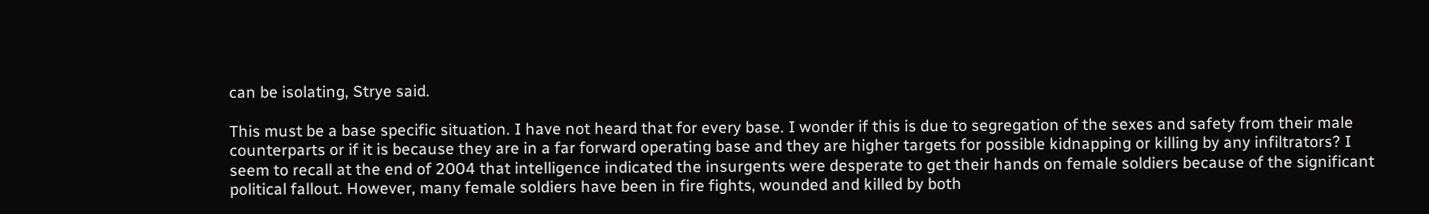can be isolating, Strye said.

This must be a base specific situation. I have not heard that for every base. I wonder if this is due to segregation of the sexes and safety from their male counterparts or if it is because they are in a far forward operating base and they are higher targets for possible kidnapping or killing by any infiltrators? I seem to recall at the end of 2004 that intelligence indicated the insurgents were desperate to get their hands on female soldiers because of the significant political fallout. However, many female soldiers have been in fire fights, wounded and killed by both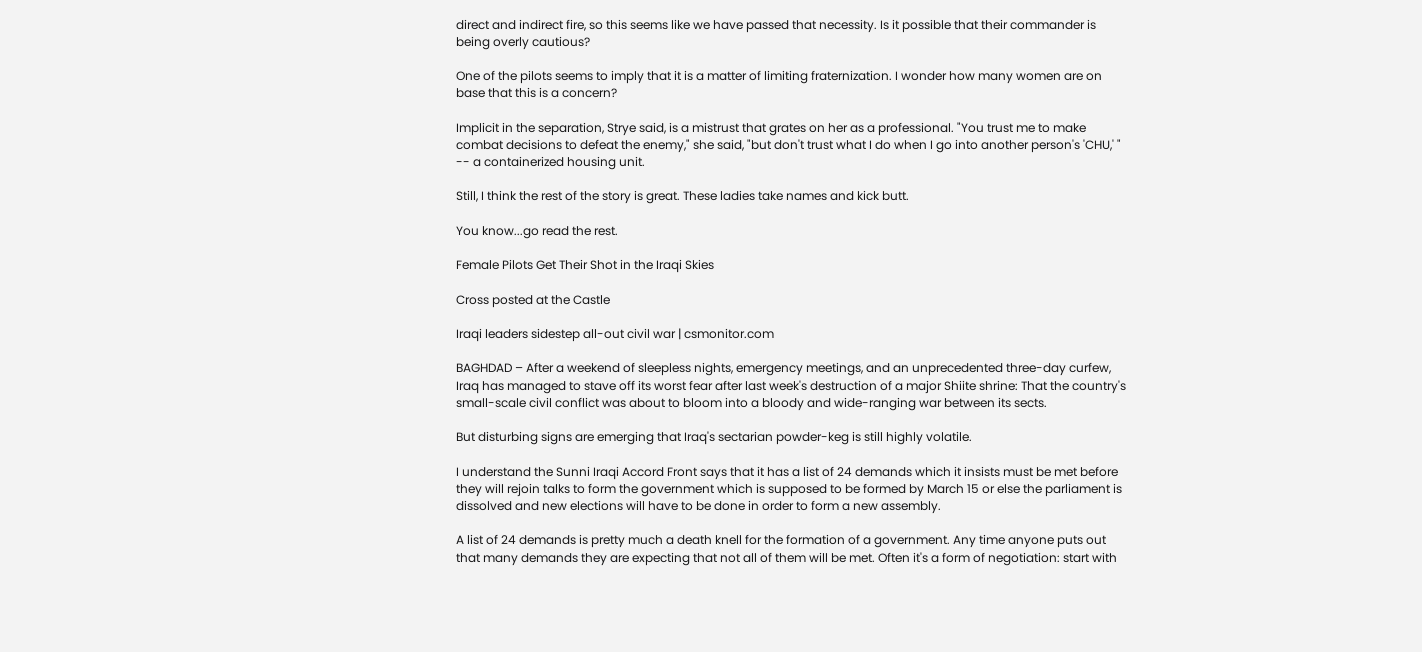direct and indirect fire, so this seems like we have passed that necessity. Is it possible that their commander is being overly cautious?

One of the pilots seems to imply that it is a matter of limiting fraternization. I wonder how many women are on base that this is a concern?

Implicit in the separation, Strye said, is a mistrust that grates on her as a professional. "You trust me to make combat decisions to defeat the enemy," she said, "but don't trust what I do when I go into another person's 'CHU,' " -- a containerized housing unit.

Still, I think the rest of the story is great. These ladies take names and kick butt.

You know...go read the rest.

Female Pilots Get Their Shot in the Iraqi Skies

Cross posted at the Castle

Iraqi leaders sidestep all-out civil war | csmonitor.com

BAGHDAD – After a weekend of sleepless nights, emergency meetings, and an unprecedented three-day curfew, Iraq has managed to stave off its worst fear after last week's destruction of a major Shiite shrine: That the country's small-scale civil conflict was about to bloom into a bloody and wide-ranging war between its sects.

But disturbing signs are emerging that Iraq's sectarian powder-keg is still highly volatile.

I understand the Sunni Iraqi Accord Front says that it has a list of 24 demands which it insists must be met before they will rejoin talks to form the government which is supposed to be formed by March 15 or else the parliament is dissolved and new elections will have to be done in order to form a new assembly.

A list of 24 demands is pretty much a death knell for the formation of a government. Any time anyone puts out that many demands they are expecting that not all of them will be met. Often it's a form of negotiation: start with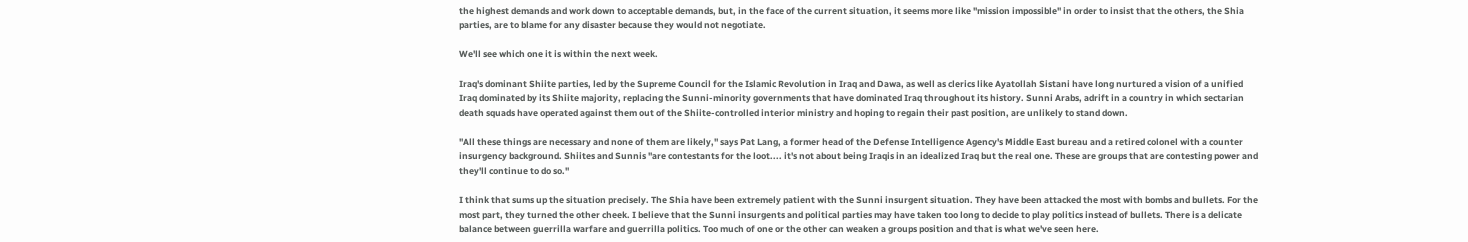the highest demands and work down to acceptable demands, but, in the face of the current situation, it seems more like "mission impossible" in order to insist that the others, the Shia parties, are to blame for any disaster because they would not negotiate.

We'll see which one it is within the next week.

Iraq's dominant Shiite parties, led by the Supreme Council for the Islamic Revolution in Iraq and Dawa, as well as clerics like Ayatollah Sistani have long nurtured a vision of a unified Iraq dominated by its Shiite majority, replacing the Sunni-minority governments that have dominated Iraq throughout its history. Sunni Arabs, adrift in a country in which sectarian death squads have operated against them out of the Shiite-controlled interior ministry and hoping to regain their past position, are unlikely to stand down.

"All these things are necessary and none of them are likely,'' says Pat Lang, a former head of the Defense Intelligence Agency's Middle East bureau and a retired colonel with a counter insurgency background. Shiites and Sunnis "are contestants for the loot.... it's not about being Iraqis in an idealized Iraq but the real one. These are groups that are contesting power and they'll continue to do so."

I think that sums up the situation precisely. The Shia have been extremely patient with the Sunni insurgent situation. They have been attacked the most with bombs and bullets. For the most part, they turned the other cheek. I believe that the Sunni insurgents and political parties may have taken too long to decide to play politics instead of bullets. There is a delicate balance between guerrilla warfare and guerrilla politics. Too much of one or the other can weaken a groups position and that is what we've seen here.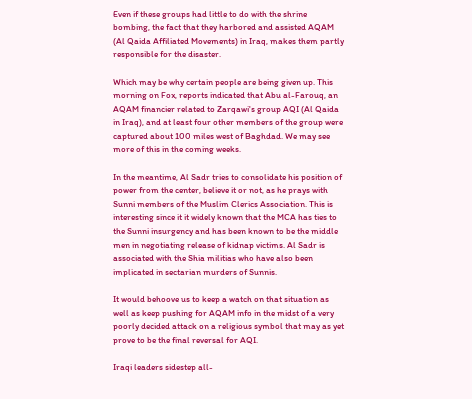Even if these groups had little to do with the shrine bombing, the fact that they harbored and assisted AQAM (Al Qaida Affiliated Movements) in Iraq, makes them partly responsible for the disaster.

Which may be why certain people are being given up. This morning on Fox, reports indicated that Abu al-Farouq, an AQAM financier related to Zarqawi's group AQI (Al Qaida in Iraq), and at least four other members of the group were captured about 100 miles west of Baghdad. We may see more of this in the coming weeks.

In the meantime, Al Sadr tries to consolidate his position of power from the center, believe it or not, as he prays with Sunni members of the Muslim Clerics Association. This is interesting since it it widely known that the MCA has ties to the Sunni insurgency and has been known to be the middle men in negotiating release of kidnap victims. Al Sadr is associated with the Shia militias who have also been implicated in sectarian murders of Sunnis.

It would behoove us to keep a watch on that situation as well as keep pushing for AQAM info in the midst of a very poorly decided attack on a religious symbol that may as yet prove to be the final reversal for AQI.

Iraqi leaders sidestep all-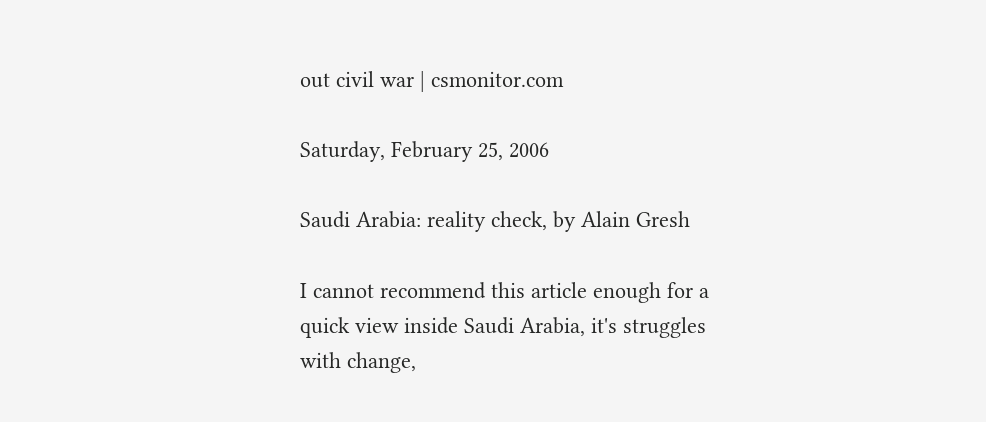out civil war | csmonitor.com

Saturday, February 25, 2006

Saudi Arabia: reality check, by Alain Gresh

I cannot recommend this article enough for a quick view inside Saudi Arabia, it's struggles with change,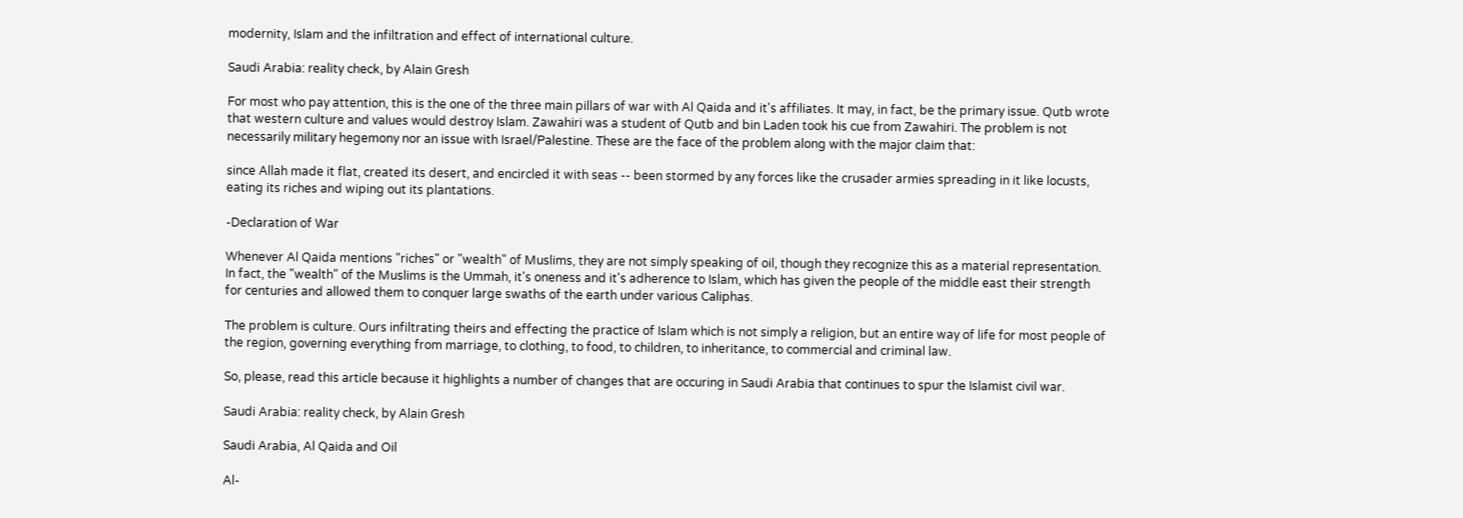modernity, Islam and the infiltration and effect of international culture.

Saudi Arabia: reality check, by Alain Gresh

For most who pay attention, this is the one of the three main pillars of war with Al Qaida and it's affiliates. It may, in fact, be the primary issue. Qutb wrote that western culture and values would destroy Islam. Zawahiri was a student of Qutb and bin Laden took his cue from Zawahiri. The problem is not necessarily military hegemony nor an issue with Israel/Palestine. These are the face of the problem along with the major claim that:

since Allah made it flat, created its desert, and encircled it with seas -- been stormed by any forces like the crusader armies spreading in it like locusts, eating its riches and wiping out its plantations.

-Declaration of War

Whenever Al Qaida mentions "riches" or "wealth" of Muslims, they are not simply speaking of oil, though they recognize this as a material representation. In fact, the "wealth" of the Muslims is the Ummah, it's oneness and it's adherence to Islam, which has given the people of the middle east their strength for centuries and allowed them to conquer large swaths of the earth under various Caliphas.

The problem is culture. Ours infiltrating theirs and effecting the practice of Islam which is not simply a religion, but an entire way of life for most people of the region, governing everything from marriage, to clothing, to food, to children, to inheritance, to commercial and criminal law.

So, please, read this article because it highlights a number of changes that are occuring in Saudi Arabia that continues to spur the Islamist civil war.

Saudi Arabia: reality check, by Alain Gresh

Saudi Arabia, Al Qaida and Oil

Al-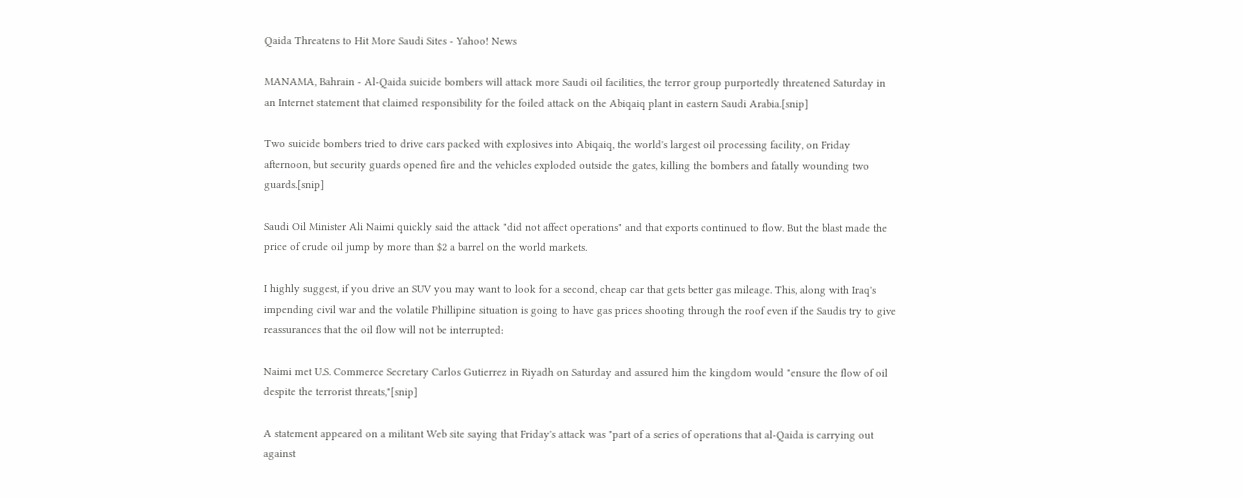Qaida Threatens to Hit More Saudi Sites - Yahoo! News

MANAMA, Bahrain - Al-Qaida suicide bombers will attack more Saudi oil facilities, the terror group purportedly threatened Saturday in an Internet statement that claimed responsibility for the foiled attack on the Abiqaiq plant in eastern Saudi Arabia.[snip]

Two suicide bombers tried to drive cars packed with explosives into Abiqaiq, the world's largest oil processing facility, on Friday afternoon, but security guards opened fire and the vehicles exploded outside the gates, killing the bombers and fatally wounding two guards.[snip]

Saudi Oil Minister Ali Naimi quickly said the attack "did not affect operations" and that exports continued to flow. But the blast made the price of crude oil jump by more than $2 a barrel on the world markets.

I highly suggest, if you drive an SUV you may want to look for a second, cheap car that gets better gas mileage. This, along with Iraq's impending civil war and the volatile Phillipine situation is going to have gas prices shooting through the roof even if the Saudis try to give reassurances that the oil flow will not be interrupted:

Naimi met U.S. Commerce Secretary Carlos Gutierrez in Riyadh on Saturday and assured him the kingdom would "ensure the flow of oil despite the terrorist threats,"[snip]

A statement appeared on a militant Web site saying that Friday's attack was "part of a series of operations that al-Qaida is carrying out against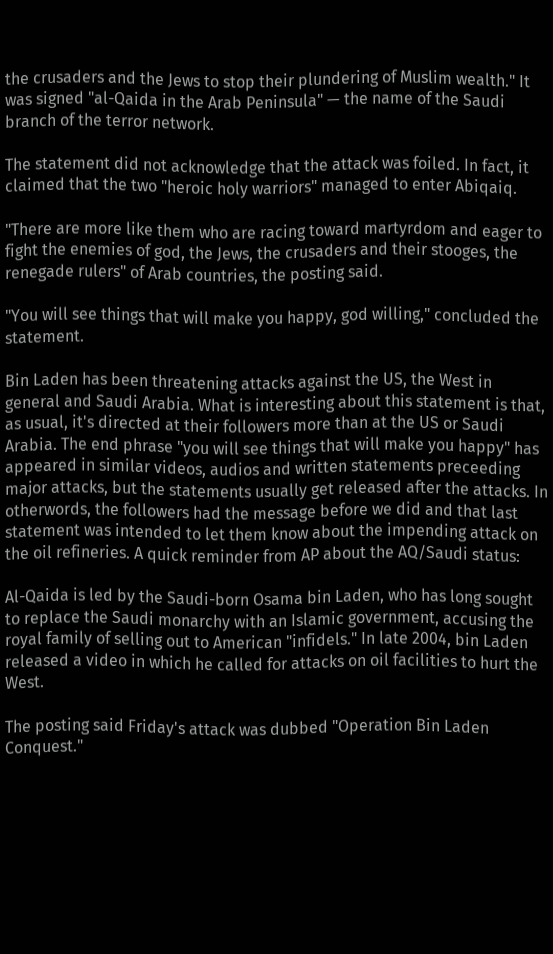the crusaders and the Jews to stop their plundering of Muslim wealth." It was signed "al-Qaida in the Arab Peninsula" — the name of the Saudi branch of the terror network.

The statement did not acknowledge that the attack was foiled. In fact, it claimed that the two "heroic holy warriors" managed to enter Abiqaiq.

"There are more like them who are racing toward martyrdom and eager to fight the enemies of god, the Jews, the crusaders and their stooges, the renegade rulers" of Arab countries, the posting said.

"You will see things that will make you happy, god willing," concluded the statement.

Bin Laden has been threatening attacks against the US, the West in general and Saudi Arabia. What is interesting about this statement is that, as usual, it's directed at their followers more than at the US or Saudi Arabia. The end phrase "you will see things that will make you happy" has appeared in similar videos, audios and written statements preceeding major attacks, but the statements usually get released after the attacks. In otherwords, the followers had the message before we did and that last statement was intended to let them know about the impending attack on the oil refineries. A quick reminder from AP about the AQ/Saudi status:

Al-Qaida is led by the Saudi-born Osama bin Laden, who has long sought to replace the Saudi monarchy with an Islamic government, accusing the royal family of selling out to American "infidels." In late 2004, bin Laden released a video in which he called for attacks on oil facilities to hurt the West.

The posting said Friday's attack was dubbed "Operation Bin Laden Conquest."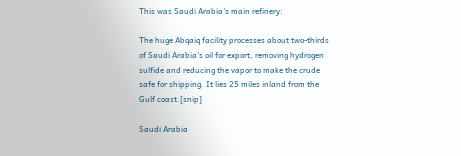This was Saudi Arabia's main refinery:

The huge Abqaiq facility processes about two-thirds of Saudi Arabia's oil for export, removing hydrogen sulfide and reducing the vapor to make the crude safe for shipping. It lies 25 miles inland from the Gulf coast.[snip]

Saudi Arabia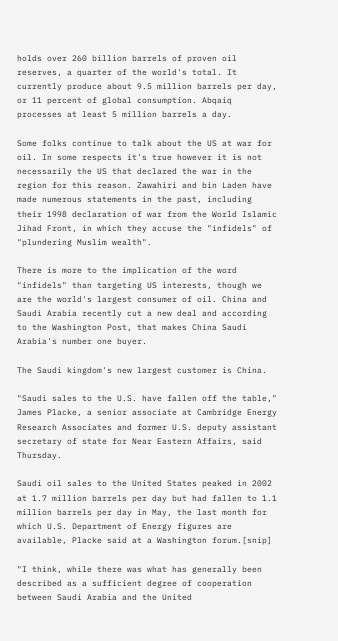holds over 260 billion barrels of proven oil reserves, a quarter of the world's total. It currently produce about 9.5 million barrels per day, or 11 percent of global consumption. Abqaiq processes at least 5 million barrels a day.

Some folks continue to talk about the US at war for oil. In some respects it's true however it is not necessarily the US that declared the war in the region for this reason. Zawahiri and bin Laden have made numerous statements in the past, including their 1998 declaration of war from the World Islamic Jihad Front, in which they accuse the "infidels" of "plundering Muslim wealth".

There is more to the implication of the word "infidels" than targeting US interests, though we are the world's largest consumer of oil. China and Saudi Arabia recently cut a new deal and according to the Washington Post, that makes China Saudi Arabia's number one buyer.

The Saudi kingdom's new largest customer is China.

"Saudi sales to the U.S. have fallen off the table," James Placke, a senior associate at Cambridge Energy Research Associates and former U.S. deputy assistant secretary of state for Near Eastern Affairs, said Thursday.

Saudi oil sales to the United States peaked in 2002 at 1.7 million barrels per day but had fallen to 1.1 million barrels per day in May, the last month for which U.S. Department of Energy figures are available, Placke said at a Washington forum.[snip]

"I think, while there was what has generally been described as a sufficient degree of cooperation between Saudi Arabia and the United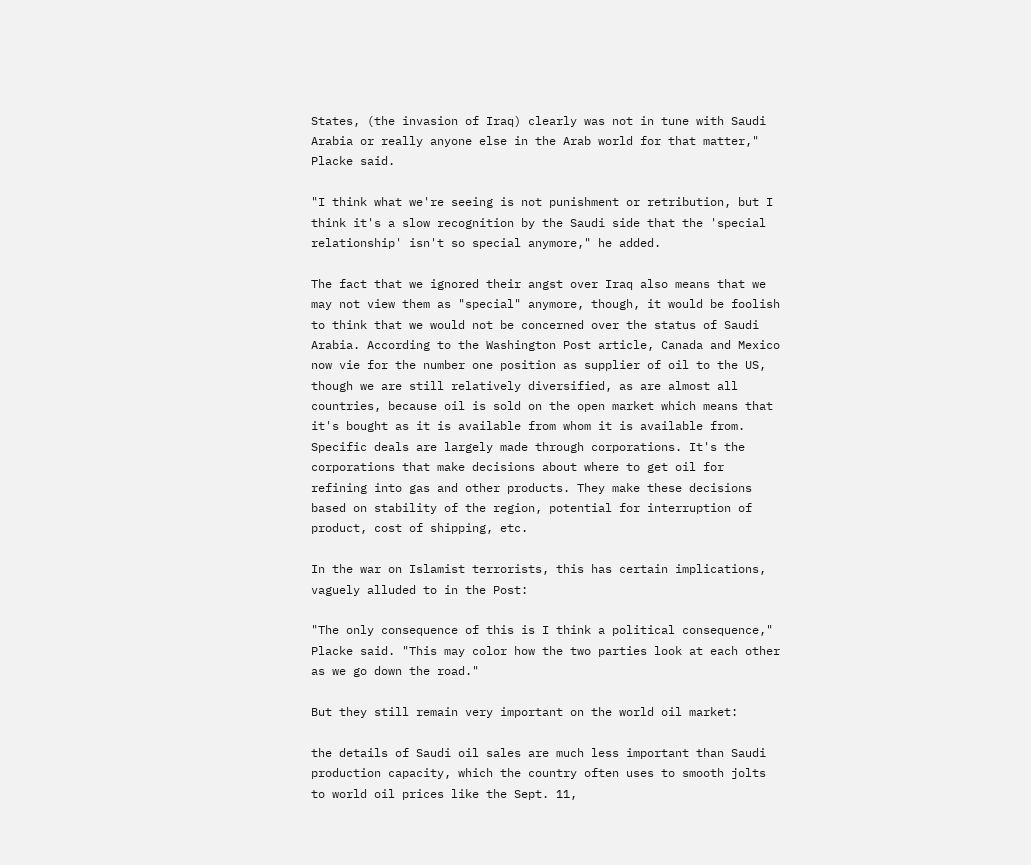States, (the invasion of Iraq) clearly was not in tune with Saudi Arabia or really anyone else in the Arab world for that matter," Placke said.

"I think what we're seeing is not punishment or retribution, but I think it's a slow recognition by the Saudi side that the 'special relationship' isn't so special anymore," he added.

The fact that we ignored their angst over Iraq also means that we may not view them as "special" anymore, though, it would be foolish to think that we would not be concerned over the status of Saudi Arabia. According to the Washington Post article, Canada and Mexico now vie for the number one position as supplier of oil to the US, though we are still relatively diversified, as are almost all countries, because oil is sold on the open market which means that it's bought as it is available from whom it is available from. Specific deals are largely made through corporations. It's the corporations that make decisions about where to get oil for refining into gas and other products. They make these decisions based on stability of the region, potential for interruption of product, cost of shipping, etc.

In the war on Islamist terrorists, this has certain implications, vaguely alluded to in the Post:

"The only consequence of this is I think a political consequence," Placke said. "This may color how the two parties look at each other as we go down the road."

But they still remain very important on the world oil market:

the details of Saudi oil sales are much less important than Saudi production capacity, which the country often uses to smooth jolts to world oil prices like the Sept. 11,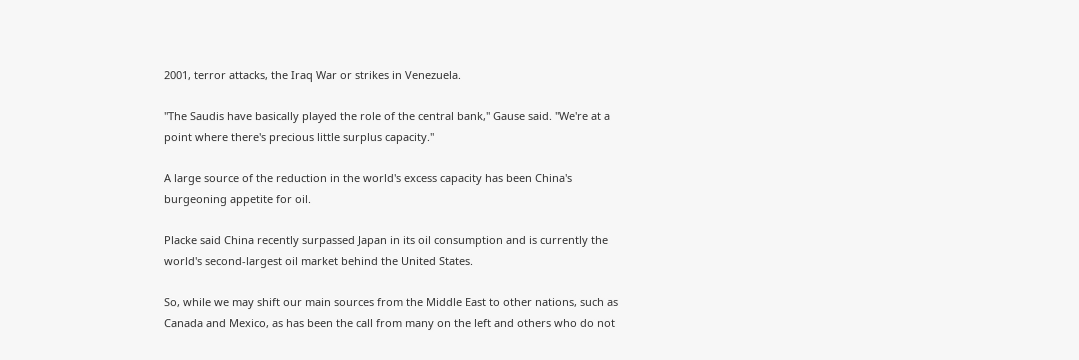2001, terror attacks, the Iraq War or strikes in Venezuela.

"The Saudis have basically played the role of the central bank," Gause said. "We're at a point where there's precious little surplus capacity."

A large source of the reduction in the world's excess capacity has been China's burgeoning appetite for oil.

Placke said China recently surpassed Japan in its oil consumption and is currently the world's second-largest oil market behind the United States.

So, while we may shift our main sources from the Middle East to other nations, such as Canada and Mexico, as has been the call from many on the left and others who do not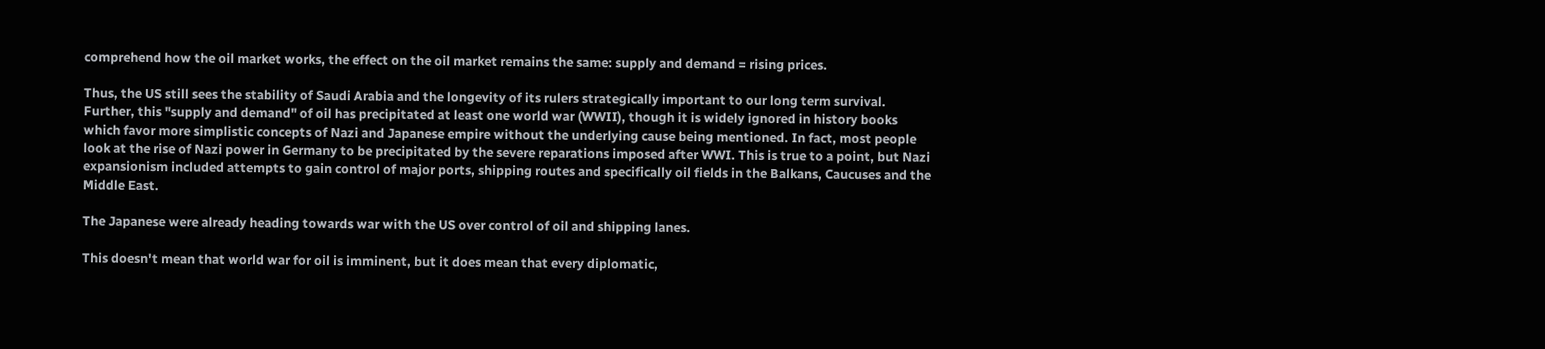comprehend how the oil market works, the effect on the oil market remains the same: supply and demand = rising prices.

Thus, the US still sees the stability of Saudi Arabia and the longevity of its rulers strategically important to our long term survival. Further, this "supply and demand" of oil has precipitated at least one world war (WWII), though it is widely ignored in history books which favor more simplistic concepts of Nazi and Japanese empire without the underlying cause being mentioned. In fact, most people look at the rise of Nazi power in Germany to be precipitated by the severe reparations imposed after WWI. This is true to a point, but Nazi expansionism included attempts to gain control of major ports, shipping routes and specifically oil fields in the Balkans, Caucuses and the Middle East.

The Japanese were already heading towards war with the US over control of oil and shipping lanes.

This doesn't mean that world war for oil is imminent, but it does mean that every diplomatic,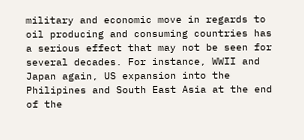military and economic move in regards to oil producing and consuming countries has a serious effect that may not be seen for several decades. For instance, WWII and Japan again, US expansion into the Philipines and South East Asia at the end of the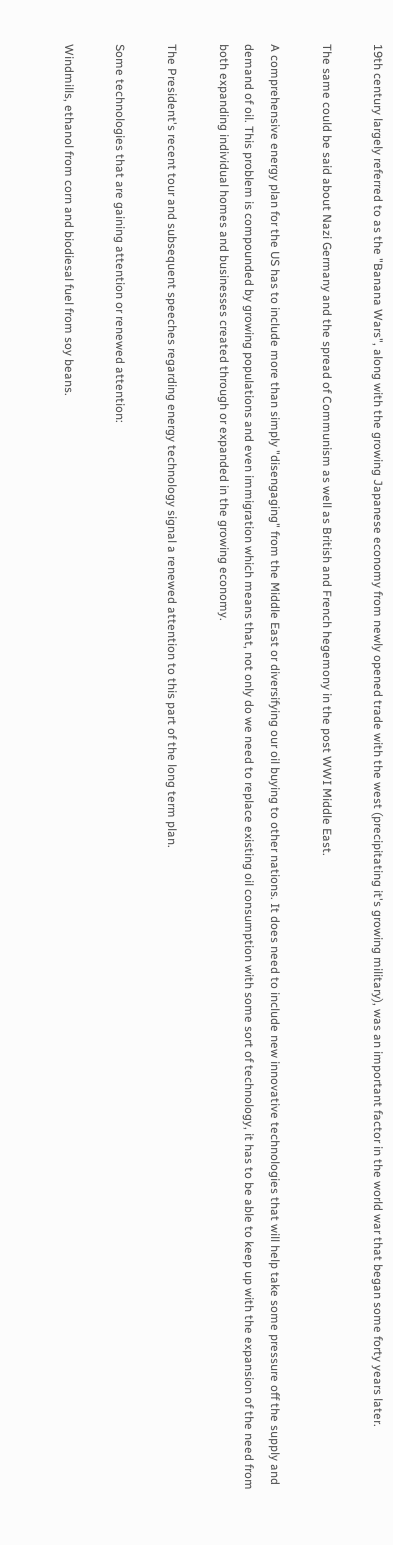19th century largely referred to as the "Banana Wars", along with the growing Japanese economy from newly opened trade with the west (precipitating it's growing military), was an important factor in the world war that began some forty years later.

The same could be said about Nazi Germany and the spread of Communism as well as British and French hegemony in the post WWI Middle East.

A comprehensive energy plan for the US has to include more than simply "disengaging" from the Middle East or diversifying our oil buying to other nations. It does need to include new innovative technologies that will help take some pressure off the supply and demand of oil. This problem is compounded by growing populations and even immigration which means that, not only do we need to replace existing oil consumption with some sort of technology, it has to be able to keep up with the expansion of the need from both expanding individual homes and businesses created through or expanded in the growing economy.

The President's recent tour and subsequent speeches regarding energy technology signal a renewed attention to this part of the long term plan.

Some technologies that are gaining attention or renewed attention:

Windmills, ethanol from corn and biodiesal fuel from soy beans.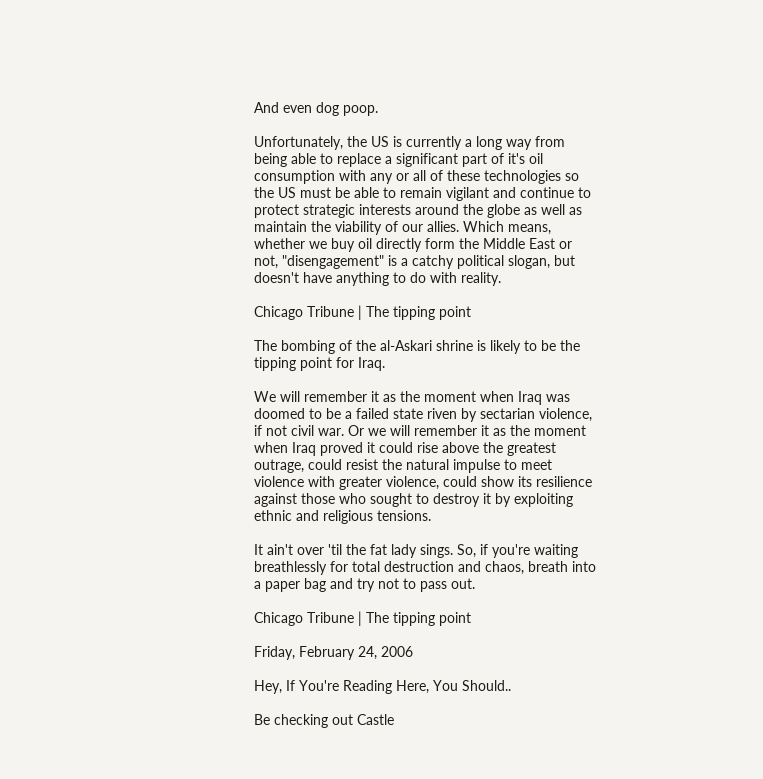And even dog poop.

Unfortunately, the US is currently a long way from being able to replace a significant part of it's oil consumption with any or all of these technologies so the US must be able to remain vigilant and continue to protect strategic interests around the globe as well as maintain the viability of our allies. Which means, whether we buy oil directly form the Middle East or not, "disengagement" is a catchy political slogan, but doesn't have anything to do with reality.

Chicago Tribune | The tipping point

The bombing of the al-Askari shrine is likely to be the tipping point for Iraq.

We will remember it as the moment when Iraq was doomed to be a failed state riven by sectarian violence, if not civil war. Or we will remember it as the moment when Iraq proved it could rise above the greatest outrage, could resist the natural impulse to meet violence with greater violence, could show its resilience against those who sought to destroy it by exploiting ethnic and religious tensions.

It ain't over 'til the fat lady sings. So, if you're waiting breathlessly for total destruction and chaos, breath into a paper bag and try not to pass out.

Chicago Tribune | The tipping point

Friday, February 24, 2006

Hey, If You're Reading Here, You Should..

Be checking out Castle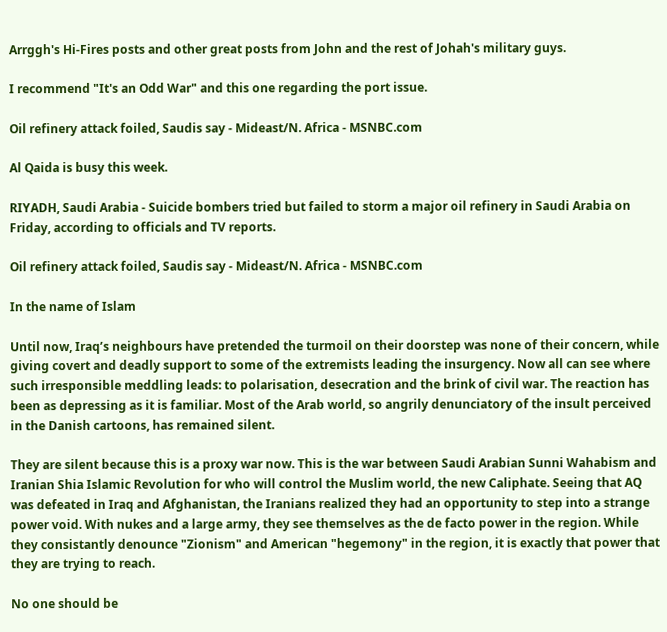Arrggh's Hi-Fires posts and other great posts from John and the rest of Johah's military guys.

I recommend "It's an Odd War" and this one regarding the port issue.

Oil refinery attack foiled, Saudis say - Mideast/N. Africa - MSNBC.com

Al Qaida is busy this week.

RIYADH, Saudi Arabia - Suicide bombers tried but failed to storm a major oil refinery in Saudi Arabia on Friday, according to officials and TV reports.

Oil refinery attack foiled, Saudis say - Mideast/N. Africa - MSNBC.com

In the name of Islam

Until now, Iraq’s neighbours have pretended the turmoil on their doorstep was none of their concern, while giving covert and deadly support to some of the extremists leading the insurgency. Now all can see where such irresponsible meddling leads: to polarisation, desecration and the brink of civil war. The reaction has been as depressing as it is familiar. Most of the Arab world, so angrily denunciatory of the insult perceived in the Danish cartoons, has remained silent.

They are silent because this is a proxy war now. This is the war between Saudi Arabian Sunni Wahabism and Iranian Shia Islamic Revolution for who will control the Muslim world, the new Caliphate. Seeing that AQ was defeated in Iraq and Afghanistan, the Iranians realized they had an opportunity to step into a strange power void. With nukes and a large army, they see themselves as the de facto power in the region. While they consistantly denounce "Zionism" and American "hegemony" in the region, it is exactly that power that they are trying to reach.

No one should be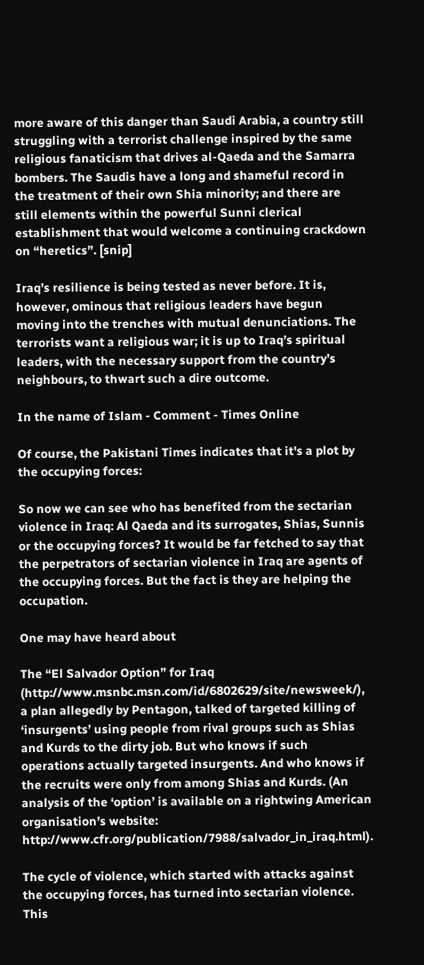more aware of this danger than Saudi Arabia, a country still struggling with a terrorist challenge inspired by the same religious fanaticism that drives al-Qaeda and the Samarra bombers. The Saudis have a long and shameful record in the treatment of their own Shia minority; and there are still elements within the powerful Sunni clerical establishment that would welcome a continuing crackdown on “heretics”. [snip]

Iraq’s resilience is being tested as never before. It is, however, ominous that religious leaders have begun moving into the trenches with mutual denunciations. The terrorists want a religious war; it is up to Iraq’s spiritual leaders, with the necessary support from the country’s neighbours, to thwart such a dire outcome.

In the name of Islam - Comment - Times Online

Of course, the Pakistani Times indicates that it's a plot by the occupying forces:

So now we can see who has benefited from the sectarian violence in Iraq: Al Qaeda and its surrogates, Shias, Sunnis or the occupying forces? It would be far fetched to say that the perpetrators of sectarian violence in Iraq are agents of the occupying forces. But the fact is they are helping the occupation.

One may have heard about

The “El Salvador Option” for Iraq (http://www.msnbc.msn.com/id/6802629/site/newsweek/), a plan allegedly by Pentagon, talked of targeted killing of ‘insurgents’ using people from rival groups such as Shias and Kurds to the dirty job. But who knows if such operations actually targeted insurgents. And who knows if the recruits were only from among Shias and Kurds. (An analysis of the ‘option’ is available on a rightwing American organisation’s website: http://www.cfr.org/publication/7988/salvador_in_iraq.html).

The cycle of violence, which started with attacks against the occupying forces, has turned into sectarian violence. This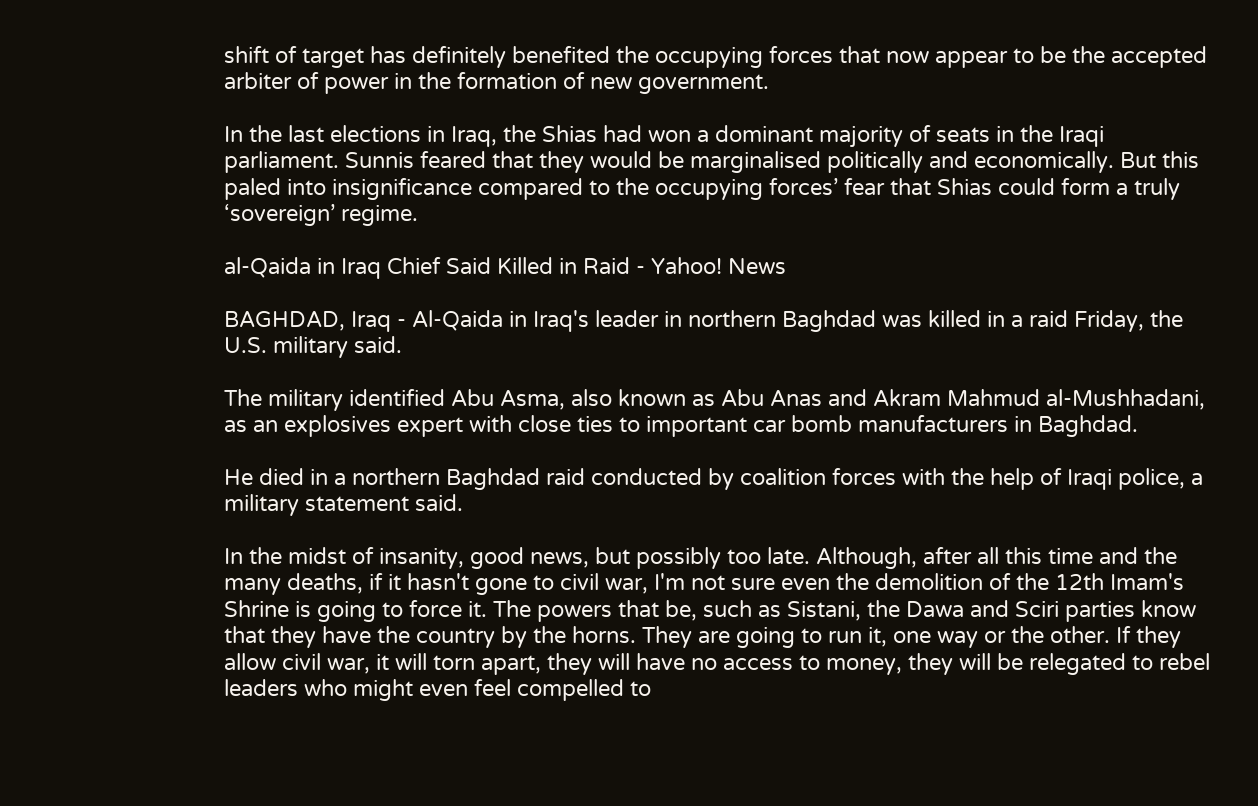shift of target has definitely benefited the occupying forces that now appear to be the accepted arbiter of power in the formation of new government.

In the last elections in Iraq, the Shias had won a dominant majority of seats in the Iraqi parliament. Sunnis feared that they would be marginalised politically and economically. But this paled into insignificance compared to the occupying forces’ fear that Shias could form a truly ‘sovereign’ regime.

al-Qaida in Iraq Chief Said Killed in Raid - Yahoo! News

BAGHDAD, Iraq - Al-Qaida in Iraq's leader in northern Baghdad was killed in a raid Friday, the U.S. military said.

The military identified Abu Asma, also known as Abu Anas and Akram Mahmud al-Mushhadani, as an explosives expert with close ties to important car bomb manufacturers in Baghdad.

He died in a northern Baghdad raid conducted by coalition forces with the help of Iraqi police, a military statement said.

In the midst of insanity, good news, but possibly too late. Although, after all this time and the many deaths, if it hasn't gone to civil war, I'm not sure even the demolition of the 12th Imam's Shrine is going to force it. The powers that be, such as Sistani, the Dawa and Sciri parties know that they have the country by the horns. They are going to run it, one way or the other. If they allow civil war, it will torn apart, they will have no access to money, they will be relegated to rebel leaders who might even feel compelled to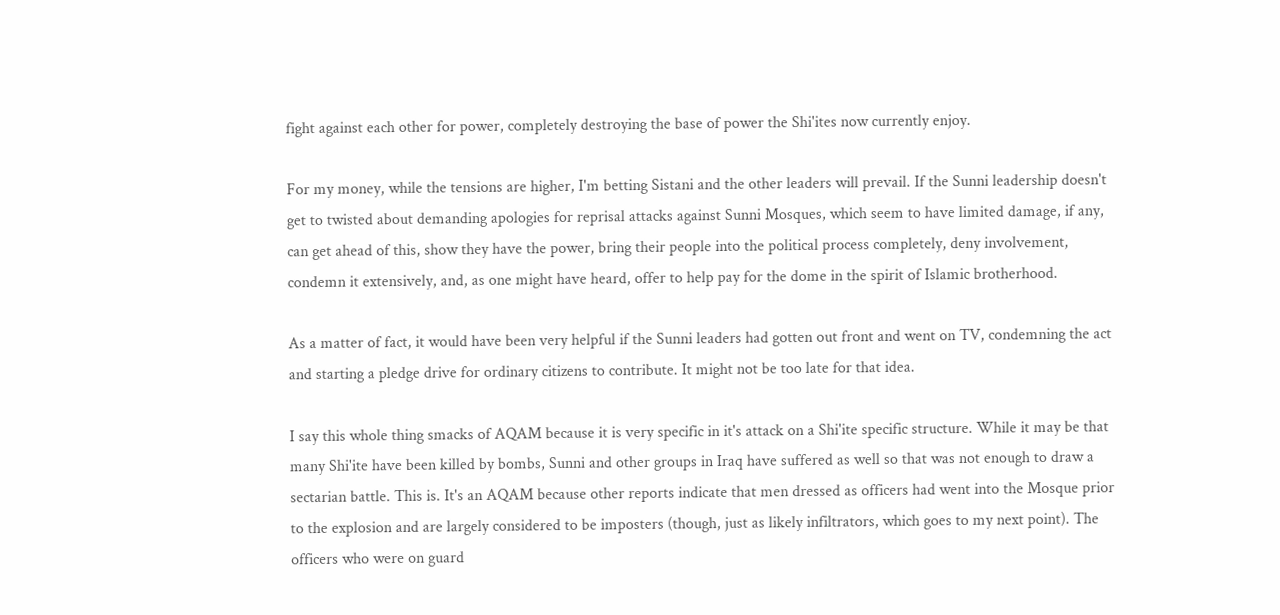fight against each other for power, completely destroying the base of power the Shi'ites now currently enjoy.

For my money, while the tensions are higher, I'm betting Sistani and the other leaders will prevail. If the Sunni leadership doesn't get to twisted about demanding apologies for reprisal attacks against Sunni Mosques, which seem to have limited damage, if any, can get ahead of this, show they have the power, bring their people into the political process completely, deny involvement, condemn it extensively, and, as one might have heard, offer to help pay for the dome in the spirit of Islamic brotherhood.

As a matter of fact, it would have been very helpful if the Sunni leaders had gotten out front and went on TV, condemning the act and starting a pledge drive for ordinary citizens to contribute. It might not be too late for that idea.

I say this whole thing smacks of AQAM because it is very specific in it's attack on a Shi'ite specific structure. While it may be that many Shi'ite have been killed by bombs, Sunni and other groups in Iraq have suffered as well so that was not enough to draw a sectarian battle. This is. It's an AQAM because other reports indicate that men dressed as officers had went into the Mosque prior to the explosion and are largely considered to be imposters (though, just as likely infiltrators, which goes to my next point). The officers who were on guard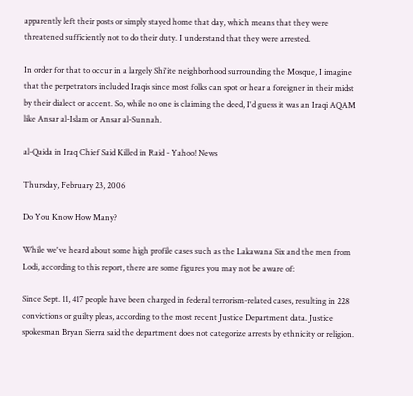apparently left their posts or simply stayed home that day, which means that they were threatened sufficiently not to do their duty. I understand that they were arrested.

In order for that to occur in a largely Shi'ite neighborhood surrounding the Mosque, I imagine that the perpetrators included Iraqis since most folks can spot or hear a foreigner in their midst by their dialect or accent. So, while no one is claiming the deed, I'd guess it was an Iraqi AQAM like Ansar al-Islam or Ansar al-Sunnah.

al-Qaida in Iraq Chief Said Killed in Raid - Yahoo! News

Thursday, February 23, 2006

Do You Know How Many?

While we've heard about some high profile cases such as the Lakawana Six and the men from Lodi, according to this report, there are some figures you may not be aware of:

Since Sept. 11, 417 people have been charged in federal terrorism-related cases, resulting in 228 convictions or guilty pleas, according to the most recent Justice Department data. Justice spokesman Bryan Sierra said the department does not categorize arrests by ethnicity or religion.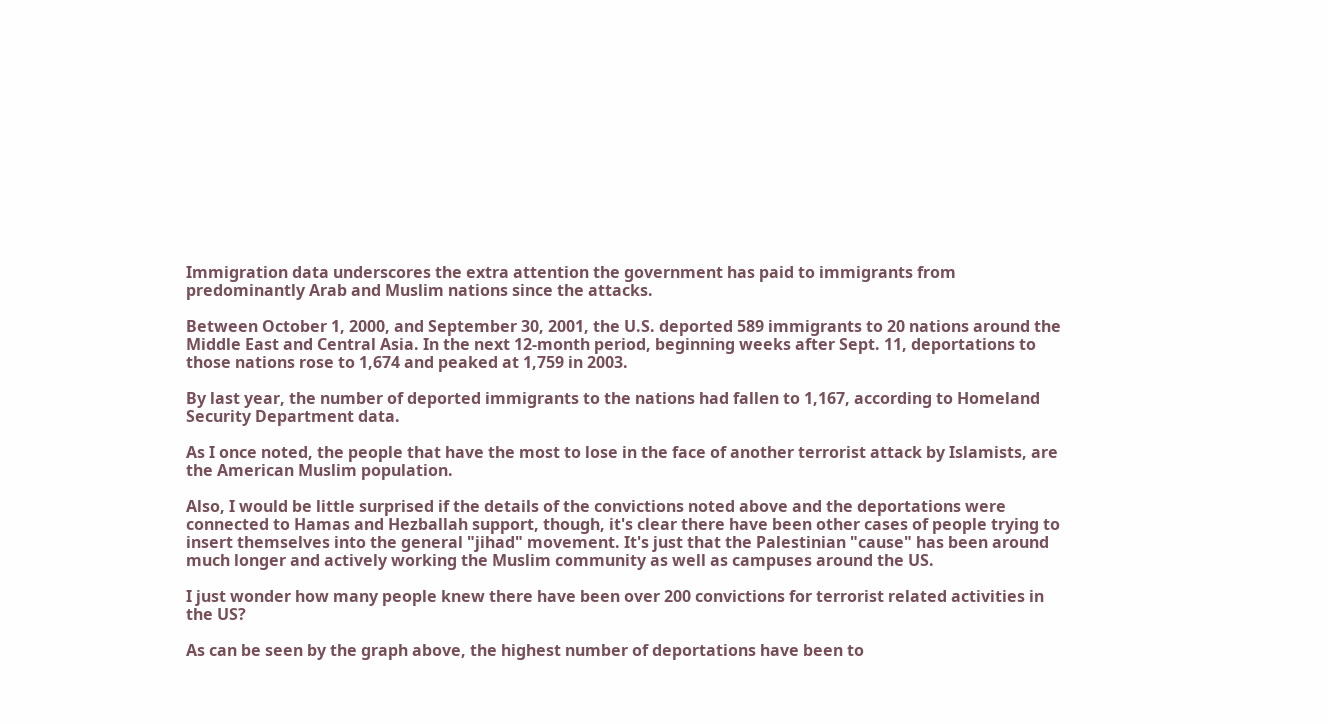Immigration data underscores the extra attention the government has paid to immigrants from predominantly Arab and Muslim nations since the attacks.

Between October 1, 2000, and September 30, 2001, the U.S. deported 589 immigrants to 20 nations around the Middle East and Central Asia. In the next 12-month period, beginning weeks after Sept. 11, deportations to those nations rose to 1,674 and peaked at 1,759 in 2003.

By last year, the number of deported immigrants to the nations had fallen to 1,167, according to Homeland Security Department data.

As I once noted, the people that have the most to lose in the face of another terrorist attack by Islamists, are the American Muslim population.

Also, I would be little surprised if the details of the convictions noted above and the deportations were connected to Hamas and Hezballah support, though, it's clear there have been other cases of people trying to insert themselves into the general "jihad" movement. It's just that the Palestinian "cause" has been around much longer and actively working the Muslim community as well as campuses around the US.

I just wonder how many people knew there have been over 200 convictions for terrorist related activities in the US?

As can be seen by the graph above, the highest number of deportations have been to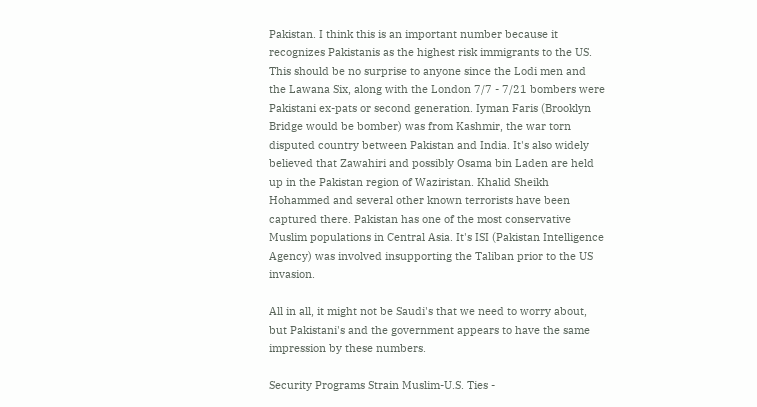Pakistan. I think this is an important number because it recognizes Pakistanis as the highest risk immigrants to the US. This should be no surprise to anyone since the Lodi men and the Lawana Six, along with the London 7/7 - 7/21 bombers were Pakistani ex-pats or second generation. Iyman Faris (Brooklyn Bridge would be bomber) was from Kashmir, the war torn disputed country between Pakistan and India. It's also widely believed that Zawahiri and possibly Osama bin Laden are held up in the Pakistan region of Waziristan. Khalid Sheikh Hohammed and several other known terrorists have been captured there. Pakistan has one of the most conservative Muslim populations in Central Asia. It's ISI (Pakistan Intelligence Agency) was involved insupporting the Taliban prior to the US invasion.

All in all, it might not be Saudi's that we need to worry about, but Pakistani's and the government appears to have the same impression by these numbers.

Security Programs Strain Muslim-U.S. Ties -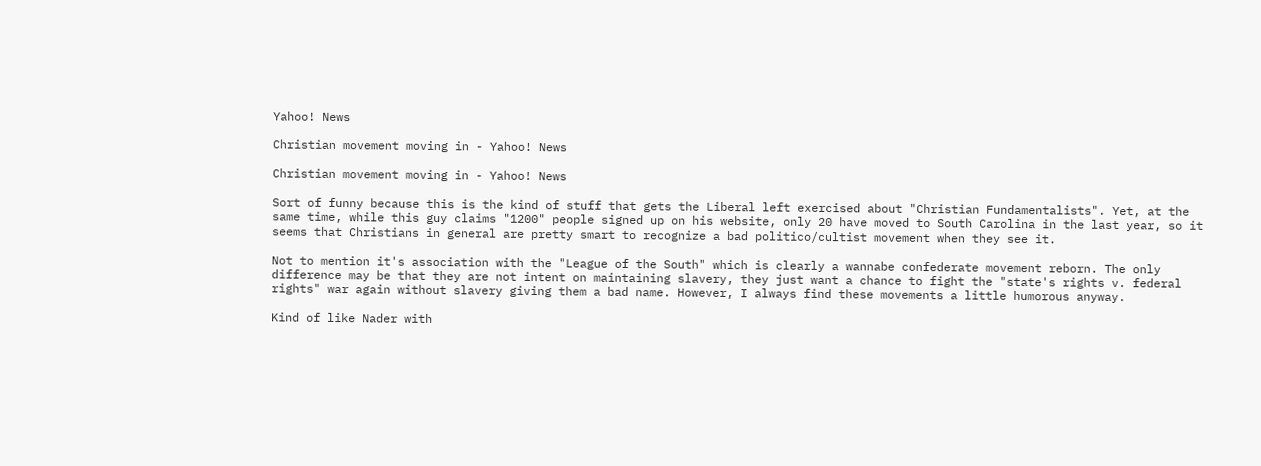Yahoo! News

Christian movement moving in - Yahoo! News

Christian movement moving in - Yahoo! News

Sort of funny because this is the kind of stuff that gets the Liberal left exercised about "Christian Fundamentalists". Yet, at the same time, while this guy claims "1200" people signed up on his website, only 20 have moved to South Carolina in the last year, so it seems that Christians in general are pretty smart to recognize a bad politico/cultist movement when they see it.

Not to mention it's association with the "League of the South" which is clearly a wannabe confederate movement reborn. The only difference may be that they are not intent on maintaining slavery, they just want a chance to fight the "state's rights v. federal rights" war again without slavery giving them a bad name. However, I always find these movements a little humorous anyway.

Kind of like Nader with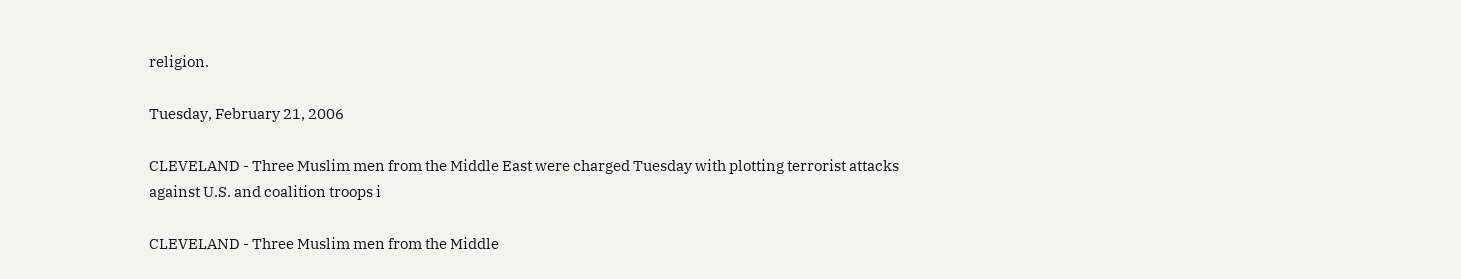religion.

Tuesday, February 21, 2006

CLEVELAND - Three Muslim men from the Middle East were charged Tuesday with plotting terrorist attacks against U.S. and coalition troops i

CLEVELAND - Three Muslim men from the Middle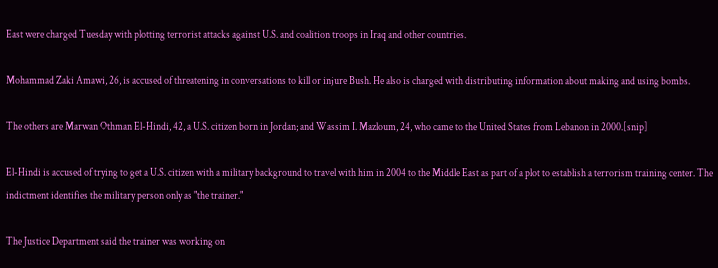East were charged Tuesday with plotting terrorist attacks against U.S. and coalition troops in Iraq and other countries.

Mohammad Zaki Amawi, 26, is accused of threatening in conversations to kill or injure Bush. He also is charged with distributing information about making and using bombs.

The others are Marwan Othman El-Hindi, 42, a U.S. citizen born in Jordan; and Wassim I. Mazloum, 24, who came to the United States from Lebanon in 2000.[snip]

El-Hindi is accused of trying to get a U.S. citizen with a military background to travel with him in 2004 to the Middle East as part of a plot to establish a terrorism training center. The indictment identifies the military person only as "the trainer."

The Justice Department said the trainer was working on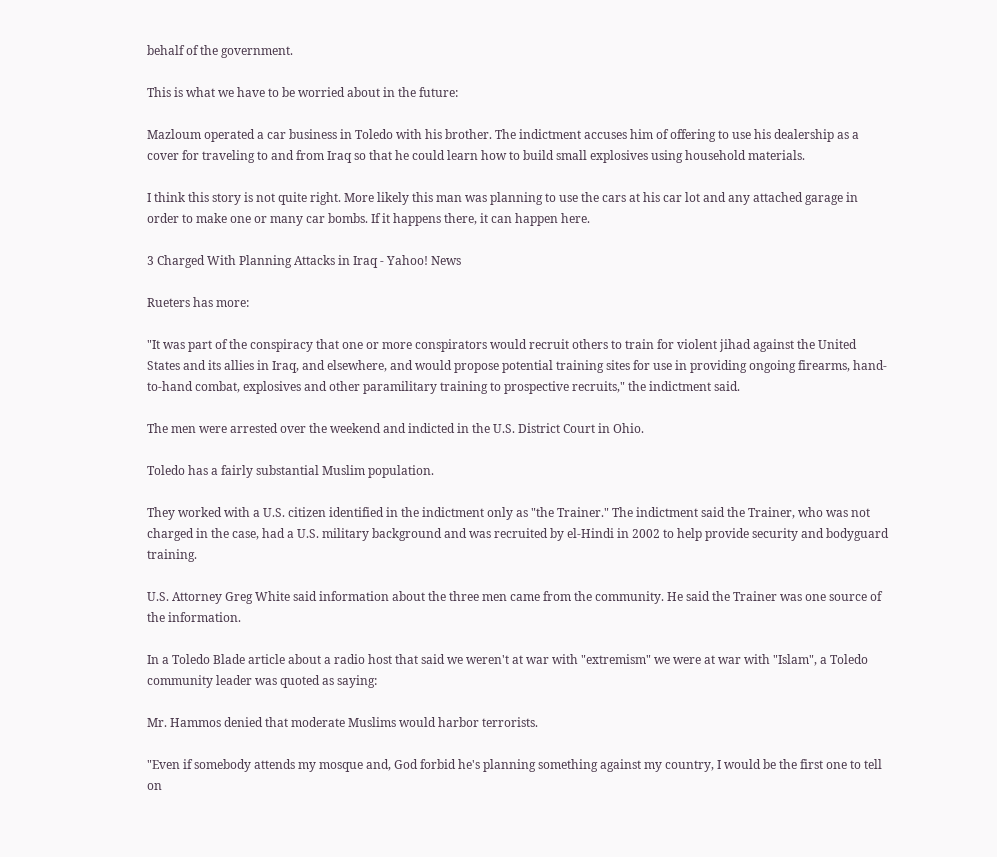behalf of the government.

This is what we have to be worried about in the future:

Mazloum operated a car business in Toledo with his brother. The indictment accuses him of offering to use his dealership as a cover for traveling to and from Iraq so that he could learn how to build small explosives using household materials.

I think this story is not quite right. More likely this man was planning to use the cars at his car lot and any attached garage in order to make one or many car bombs. If it happens there, it can happen here.

3 Charged With Planning Attacks in Iraq - Yahoo! News

Rueters has more:

"It was part of the conspiracy that one or more conspirators would recruit others to train for violent jihad against the United States and its allies in Iraq, and elsewhere, and would propose potential training sites for use in providing ongoing firearms, hand-to-hand combat, explosives and other paramilitary training to prospective recruits," the indictment said.

The men were arrested over the weekend and indicted in the U.S. District Court in Ohio.

Toledo has a fairly substantial Muslim population.

They worked with a U.S. citizen identified in the indictment only as "the Trainer." The indictment said the Trainer, who was not charged in the case, had a U.S. military background and was recruited by el-Hindi in 2002 to help provide security and bodyguard training.

U.S. Attorney Greg White said information about the three men came from the community. He said the Trainer was one source of the information.

In a Toledo Blade article about a radio host that said we weren't at war with "extremism" we were at war with "Islam", a Toledo community leader was quoted as saying:

Mr. Hammos denied that moderate Muslims would harbor terrorists.

"Even if somebody attends my mosque and, God forbid he's planning something against my country, I would be the first one to tell on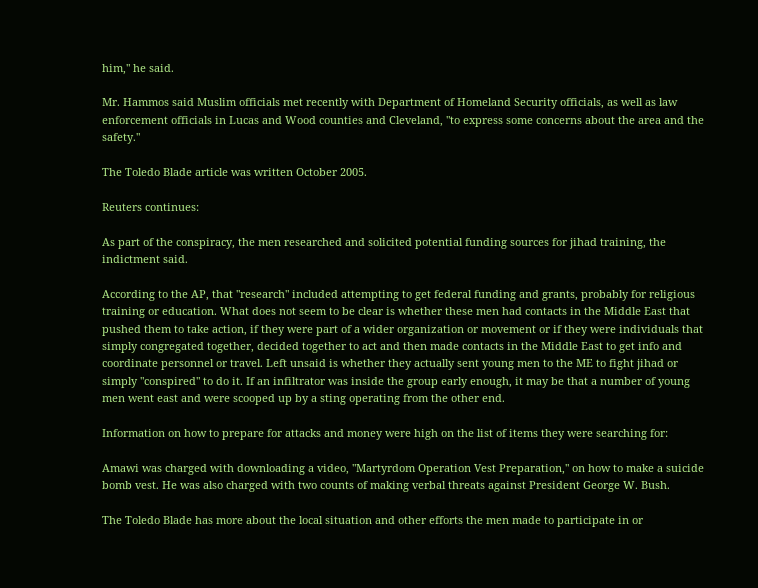him," he said.

Mr. Hammos said Muslim officials met recently with Department of Homeland Security officials, as well as law enforcement officials in Lucas and Wood counties and Cleveland, "to express some concerns about the area and the safety."

The Toledo Blade article was written October 2005.

Reuters continues:

As part of the conspiracy, the men researched and solicited potential funding sources for jihad training, the indictment said.

According to the AP, that "research" included attempting to get federal funding and grants, probably for religious training or education. What does not seem to be clear is whether these men had contacts in the Middle East that pushed them to take action, if they were part of a wider organization or movement or if they were individuals that simply congregated together, decided together to act and then made contacts in the Middle East to get info and coordinate personnel or travel. Left unsaid is whether they actually sent young men to the ME to fight jihad or simply "conspired" to do it. If an infiltrator was inside the group early enough, it may be that a number of young men went east and were scooped up by a sting operating from the other end.

Information on how to prepare for attacks and money were high on the list of items they were searching for:

Amawi was charged with downloading a video, "Martyrdom Operation Vest Preparation," on how to make a suicide bomb vest. He was also charged with two counts of making verbal threats against President George W. Bush.

The Toledo Blade has more about the local situation and other efforts the men made to participate in or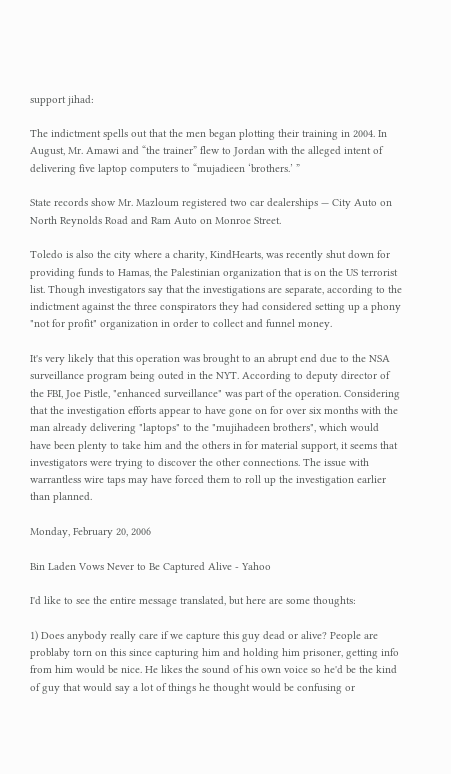support jihad:

The indictment spells out that the men began plotting their training in 2004. In August, Mr. Amawi and “the trainer” flew to Jordan with the alleged intent of delivering five laptop computers to “mujadieen ‘brothers.’ ”

State records show Mr. Mazloum registered two car dealerships — City Auto on North Reynolds Road and Ram Auto on Monroe Street.

Toledo is also the city where a charity, KindHearts, was recently shut down for providing funds to Hamas, the Palestinian organization that is on the US terrorist list. Though investigators say that the investigations are separate, according to the indictment against the three conspirators they had considered setting up a phony "not for profit" organization in order to collect and funnel money.

It's very likely that this operation was brought to an abrupt end due to the NSA surveillance program being outed in the NYT. According to deputy director of the FBI, Joe Pistle, "enhanced surveillance" was part of the operation. Considering that the investigation efforts appear to have gone on for over six months with the man already delivering "laptops" to the "mujihadeen brothers", which would have been plenty to take him and the others in for material support, it seems that investigators were trying to discover the other connections. The issue with warrantless wire taps may have forced them to roll up the investigation earlier than planned.

Monday, February 20, 2006

Bin Laden Vows Never to Be Captured Alive - Yahoo

I'd like to see the entire message translated, but here are some thoughts:

1) Does anybody really care if we capture this guy dead or alive? People are problaby torn on this since capturing him and holding him prisoner, getting info from him would be nice. He likes the sound of his own voice so he'd be the kind of guy that would say a lot of things he thought would be confusing or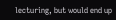lecturing, but would end up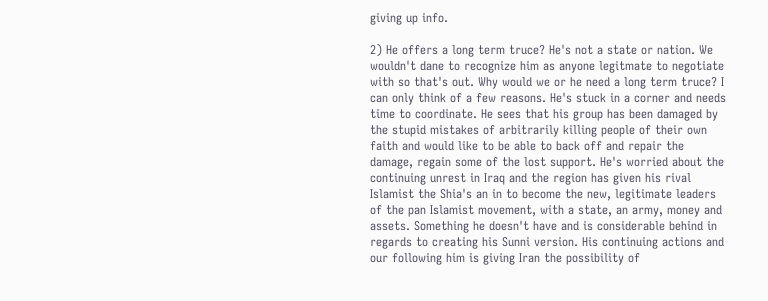giving up info.

2) He offers a long term truce? He's not a state or nation. We wouldn't dane to recognize him as anyone legitmate to negotiate with so that's out. Why would we or he need a long term truce? I can only think of a few reasons. He's stuck in a corner and needs time to coordinate. He sees that his group has been damaged by the stupid mistakes of arbitrarily killing people of their own faith and would like to be able to back off and repair the damage, regain some of the lost support. He's worried about the continuing unrest in Iraq and the region has given his rival Islamist the Shia's an in to become the new, legitimate leaders of the pan Islamist movement, with a state, an army, money and assets. Something he doesn't have and is considerable behind in regards to creating his Sunni version. His continuing actions and our following him is giving Iran the possibility of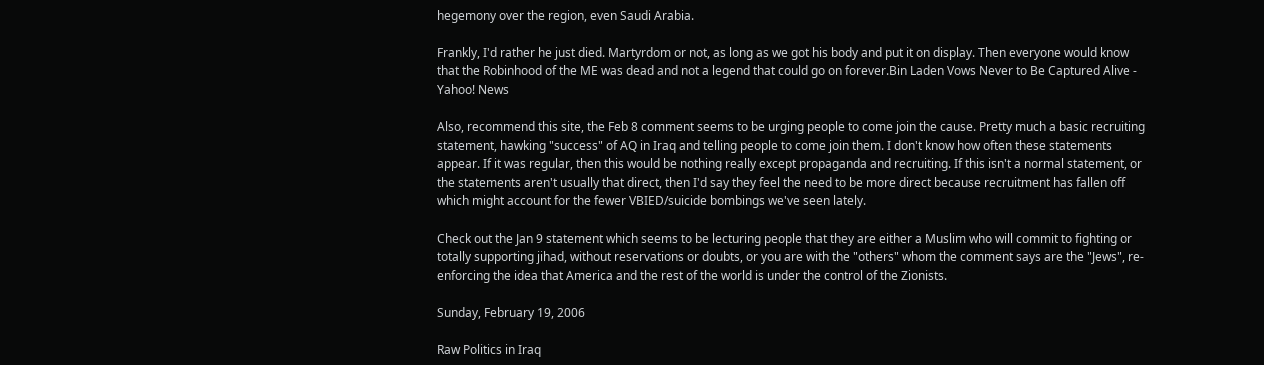hegemony over the region, even Saudi Arabia.

Frankly, I'd rather he just died. Martyrdom or not, as long as we got his body and put it on display. Then everyone would know that the Robinhood of the ME was dead and not a legend that could go on forever.Bin Laden Vows Never to Be Captured Alive - Yahoo! News

Also, recommend this site, the Feb 8 comment seems to be urging people to come join the cause. Pretty much a basic recruiting statement, hawking "success" of AQ in Iraq and telling people to come join them. I don't know how often these statements appear. If it was regular, then this would be nothing really except propaganda and recruiting. If this isn't a normal statement, or the statements aren't usually that direct, then I'd say they feel the need to be more direct because recruitment has fallen off which might account for the fewer VBIED/suicide bombings we've seen lately.

Check out the Jan 9 statement which seems to be lecturing people that they are either a Muslim who will commit to fighting or totally supporting jihad, without reservations or doubts, or you are with the "others" whom the comment says are the "Jews", re-enforcing the idea that America and the rest of the world is under the control of the Zionists.

Sunday, February 19, 2006

Raw Politics in Iraq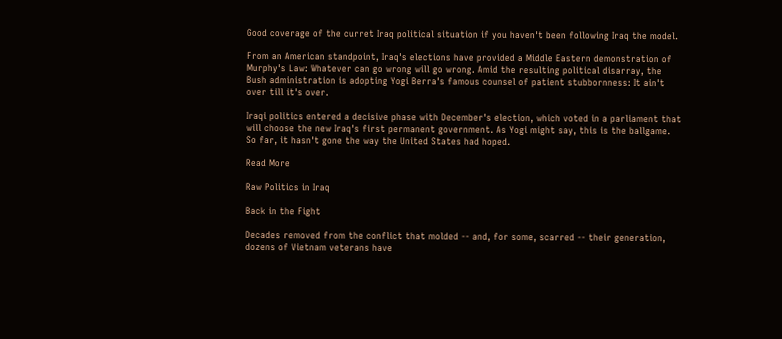Good coverage of the curret Iraq political situation if you haven't been following Iraq the model.

From an American standpoint, Iraq's elections have provided a Middle Eastern demonstration of Murphy's Law: Whatever can go wrong will go wrong. Amid the resulting political disarray, the Bush administration is adopting Yogi Berra's famous counsel of patient stubbornness: It ain't over till it's over.

Iraqi politics entered a decisive phase with December's election, which voted in a parliament that will choose the new Iraq's first permanent government. As Yogi might say, this is the ballgame. So far, it hasn't gone the way the United States had hoped.

Read More

Raw Politics in Iraq

Back in the Fight

Decades removed from the conflict that molded -- and, for some, scarred -- their generation, dozens of Vietnam veterans have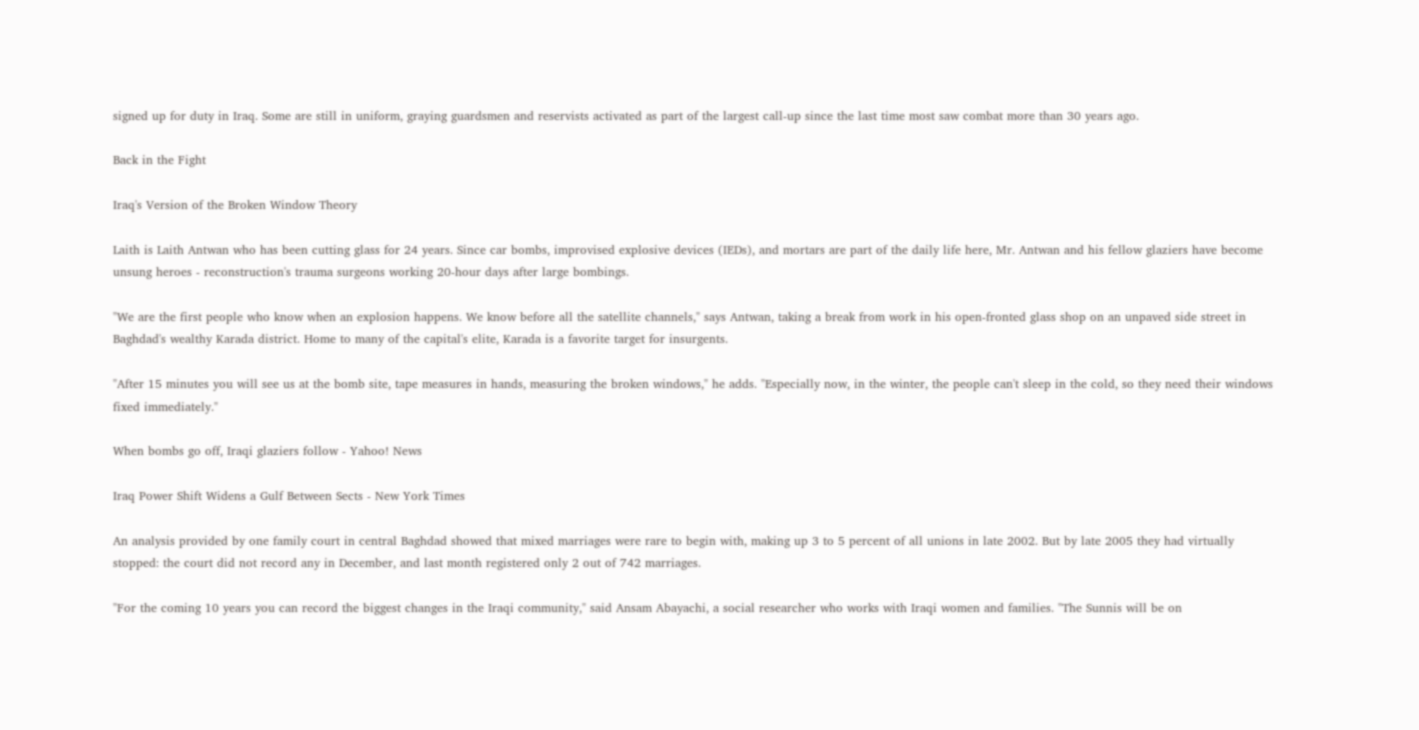signed up for duty in Iraq. Some are still in uniform, graying guardsmen and reservists activated as part of the largest call-up since the last time most saw combat more than 30 years ago.

Back in the Fight

Iraq's Version of the Broken Window Theory

Laith is Laith Antwan who has been cutting glass for 24 years. Since car bombs, improvised explosive devices (IEDs), and mortars are part of the daily life here, Mr. Antwan and his fellow glaziers have become unsung heroes - reconstruction's trauma surgeons working 20-hour days after large bombings.

"We are the first people who know when an explosion happens. We know before all the satellite channels," says Antwan, taking a break from work in his open-fronted glass shop on an unpaved side street in Baghdad's wealthy Karada district. Home to many of the capital's elite, Karada is a favorite target for insurgents.

"After 15 minutes you will see us at the bomb site, tape measures in hands, measuring the broken windows," he adds. "Especially now, in the winter, the people can't sleep in the cold, so they need their windows fixed immediately."

When bombs go off, Iraqi glaziers follow - Yahoo! News

Iraq Power Shift Widens a Gulf Between Sects - New York Times

An analysis provided by one family court in central Baghdad showed that mixed marriages were rare to begin with, making up 3 to 5 percent of all unions in late 2002. But by late 2005 they had virtually stopped: the court did not record any in December, and last month registered only 2 out of 742 marriages.

"For the coming 10 years you can record the biggest changes in the Iraqi community," said Ansam Abayachi, a social researcher who works with Iraqi women and families. "The Sunnis will be on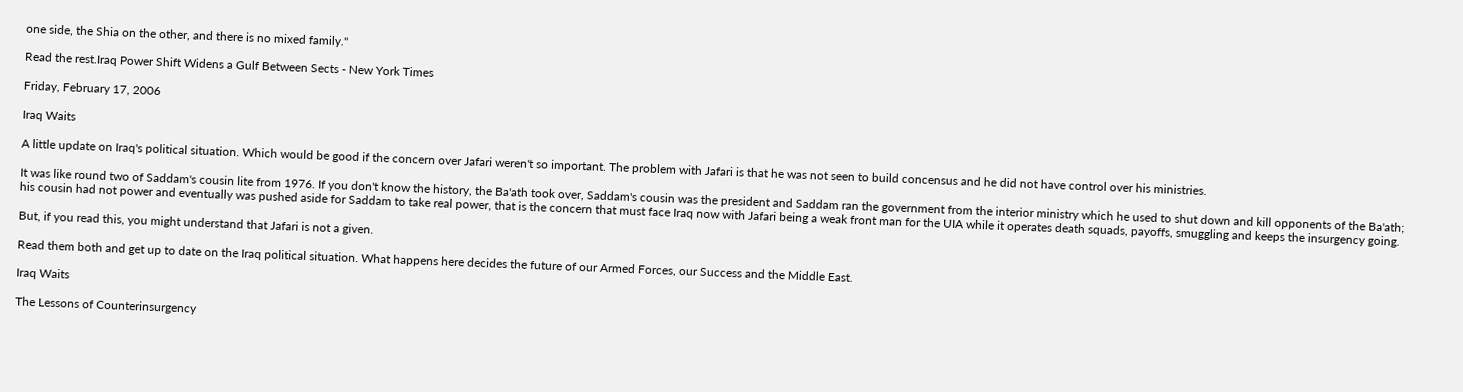one side, the Shia on the other, and there is no mixed family."

Read the rest.Iraq Power Shift Widens a Gulf Between Sects - New York Times

Friday, February 17, 2006

Iraq Waits

A little update on Iraq's political situation. Which would be good if the concern over Jafari weren't so important. The problem with Jafari is that he was not seen to build concensus and he did not have control over his ministries.

It was like round two of Saddam's cousin lite from 1976. If you don't know the history, the Ba'ath took over, Saddam's cousin was the president and Saddam ran the government from the interior ministry which he used to shut down and kill opponents of the Ba'ath; his cousin had not power and eventually was pushed aside for Saddam to take real power, that is the concern that must face Iraq now with Jafari being a weak front man for the UIA while it operates death squads, payoffs, smuggling and keeps the insurgency going.

But, if you read this, you might understand that Jafari is not a given.

Read them both and get up to date on the Iraq political situation. What happens here decides the future of our Armed Forces, our Success and the Middle East.

Iraq Waits

The Lessons of Counterinsurgency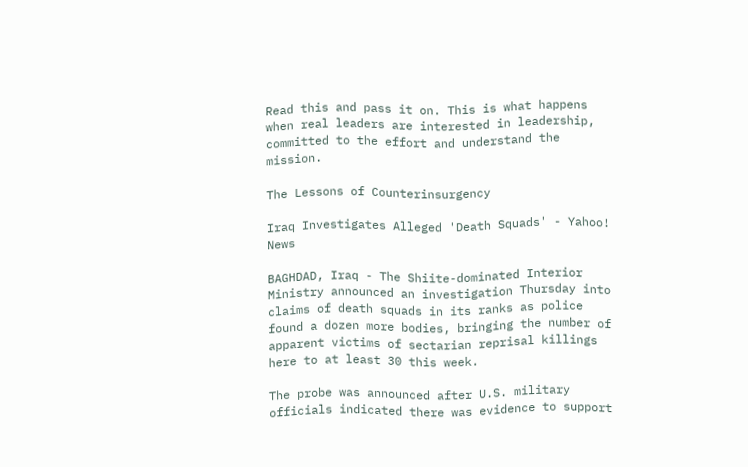Read this and pass it on. This is what happens when real leaders are interested in leadership, committed to the effort and understand the mission.

The Lessons of Counterinsurgency

Iraq Investigates Alleged 'Death Squads' - Yahoo! News

BAGHDAD, Iraq - The Shiite-dominated Interior Ministry announced an investigation Thursday into claims of death squads in its ranks as police found a dozen more bodies, bringing the number of apparent victims of sectarian reprisal killings here to at least 30 this week.

The probe was announced after U.S. military officials indicated there was evidence to support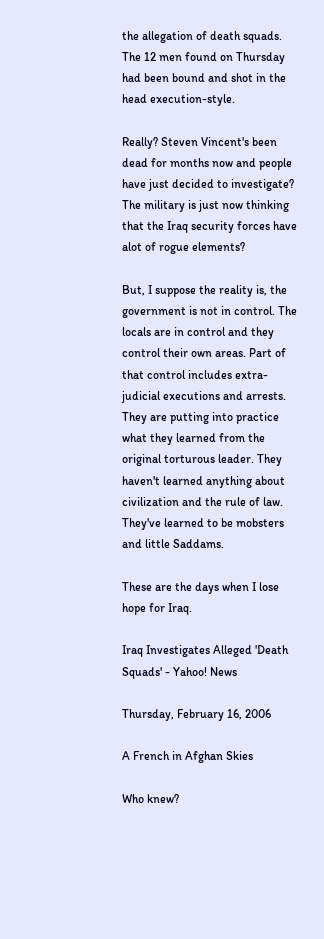the allegation of death squads. The 12 men found on Thursday had been bound and shot in the head execution-style.

Really? Steven Vincent's been dead for months now and people have just decided to investigate? The military is just now thinking that the Iraq security forces have alot of rogue elements?

But, I suppose the reality is, the government is not in control. The locals are in control and they control their own areas. Part of that control includes extra-judicial executions and arrests. They are putting into practice what they learned from the original torturous leader. They haven't learned anything about civilization and the rule of law. They've learned to be mobsters and little Saddams.

These are the days when I lose hope for Iraq.

Iraq Investigates Alleged 'Death Squads' - Yahoo! News

Thursday, February 16, 2006

A French in Afghan Skies

Who knew?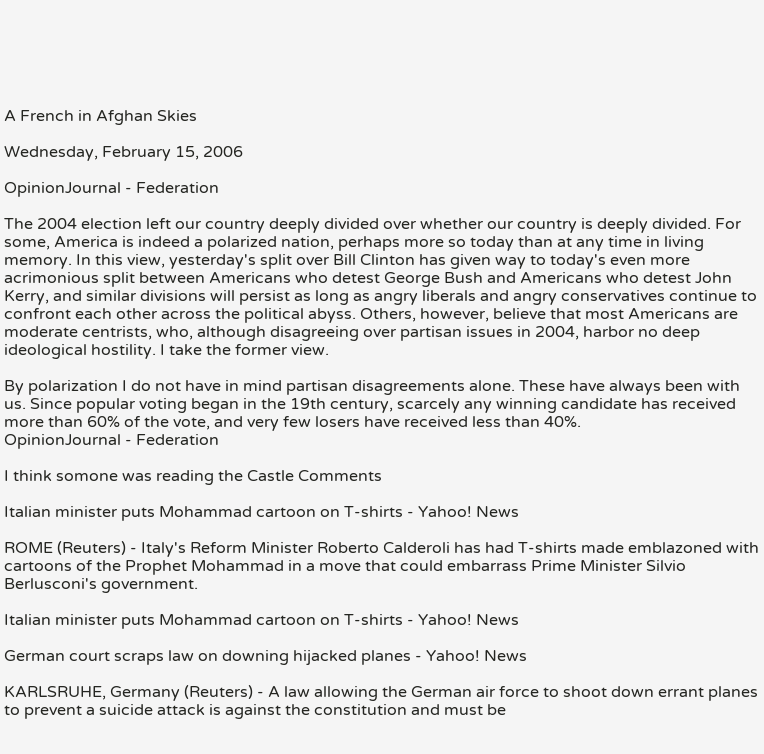A French in Afghan Skies

Wednesday, February 15, 2006

OpinionJournal - Federation

The 2004 election left our country deeply divided over whether our country is deeply divided. For some, America is indeed a polarized nation, perhaps more so today than at any time in living memory. In this view, yesterday's split over Bill Clinton has given way to today's even more acrimonious split between Americans who detest George Bush and Americans who detest John Kerry, and similar divisions will persist as long as angry liberals and angry conservatives continue to confront each other across the political abyss. Others, however, believe that most Americans are moderate centrists, who, although disagreeing over partisan issues in 2004, harbor no deep ideological hostility. I take the former view.

By polarization I do not have in mind partisan disagreements alone. These have always been with us. Since popular voting began in the 19th century, scarcely any winning candidate has received more than 60% of the vote, and very few losers have received less than 40%.
OpinionJournal - Federation

I think somone was reading the Castle Comments

Italian minister puts Mohammad cartoon on T-shirts - Yahoo! News

ROME (Reuters) - Italy's Reform Minister Roberto Calderoli has had T-shirts made emblazoned with cartoons of the Prophet Mohammad in a move that could embarrass Prime Minister Silvio Berlusconi's government.

Italian minister puts Mohammad cartoon on T-shirts - Yahoo! News

German court scraps law on downing hijacked planes - Yahoo! News

KARLSRUHE, Germany (Reuters) - A law allowing the German air force to shoot down errant planes to prevent a suicide attack is against the constitution and must be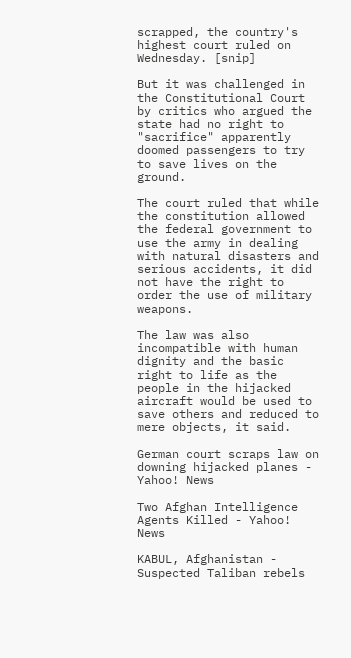scrapped, the country's highest court ruled on Wednesday. [snip]

But it was challenged in the Constitutional Court by critics who argued the state had no right to "sacrifice" apparently doomed passengers to try to save lives on the ground.

The court ruled that while the constitution allowed the federal government to use the army in dealing with natural disasters and serious accidents, it did not have the right to order the use of military weapons.

The law was also incompatible with human dignity and the basic right to life as the people in the hijacked aircraft would be used to save others and reduced to mere objects, it said.

German court scraps law on downing hijacked planes - Yahoo! News

Two Afghan Intelligence Agents Killed - Yahoo! News

KABUL, Afghanistan - Suspected Taliban rebels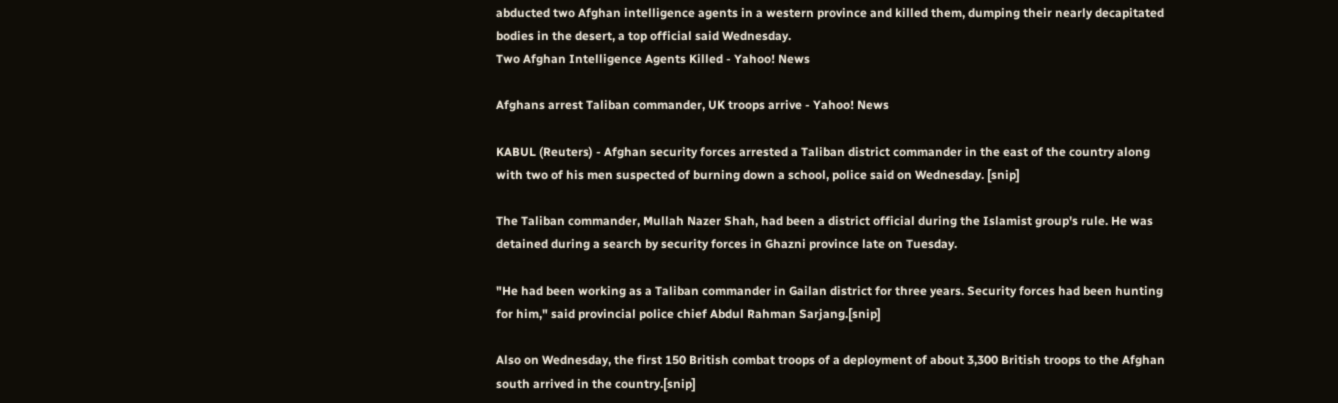abducted two Afghan intelligence agents in a western province and killed them, dumping their nearly decapitated bodies in the desert, a top official said Wednesday.
Two Afghan Intelligence Agents Killed - Yahoo! News

Afghans arrest Taliban commander, UK troops arrive - Yahoo! News

KABUL (Reuters) - Afghan security forces arrested a Taliban district commander in the east of the country along with two of his men suspected of burning down a school, police said on Wednesday. [snip]

The Taliban commander, Mullah Nazer Shah, had been a district official during the Islamist group's rule. He was detained during a search by security forces in Ghazni province late on Tuesday.

"He had been working as a Taliban commander in Gailan district for three years. Security forces had been hunting for him," said provincial police chief Abdul Rahman Sarjang.[snip]

Also on Wednesday, the first 150 British combat troops of a deployment of about 3,300 British troops to the Afghan south arrived in the country.[snip]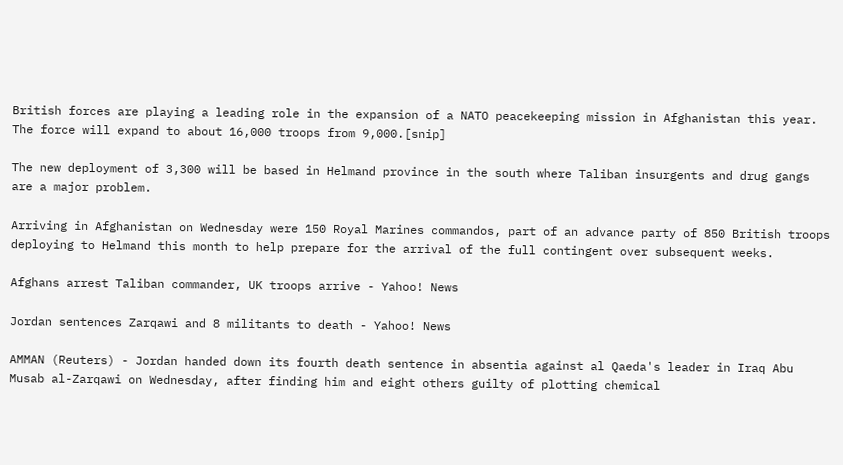British forces are playing a leading role in the expansion of a NATO peacekeeping mission in Afghanistan this year. The force will expand to about 16,000 troops from 9,000.[snip]

The new deployment of 3,300 will be based in Helmand province in the south where Taliban insurgents and drug gangs are a major problem.

Arriving in Afghanistan on Wednesday were 150 Royal Marines commandos, part of an advance party of 850 British troops deploying to Helmand this month to help prepare for the arrival of the full contingent over subsequent weeks.

Afghans arrest Taliban commander, UK troops arrive - Yahoo! News

Jordan sentences Zarqawi and 8 militants to death - Yahoo! News

AMMAN (Reuters) - Jordan handed down its fourth death sentence in absentia against al Qaeda's leader in Iraq Abu Musab al-Zarqawi on Wednesday, after finding him and eight others guilty of plotting chemical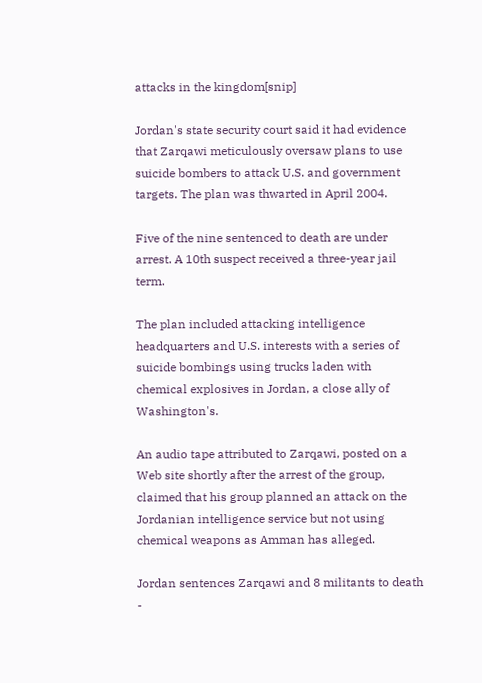attacks in the kingdom[snip]

Jordan's state security court said it had evidence that Zarqawi meticulously oversaw plans to use suicide bombers to attack U.S. and government targets. The plan was thwarted in April 2004.

Five of the nine sentenced to death are under arrest. A 10th suspect received a three-year jail term.

The plan included attacking intelligence headquarters and U.S. interests with a series of suicide bombings using trucks laden with chemical explosives in Jordan, a close ally of Washington's.

An audio tape attributed to Zarqawi, posted on a Web site shortly after the arrest of the group, claimed that his group planned an attack on the Jordanian intelligence service but not using chemical weapons as Amman has alleged.

Jordan sentences Zarqawi and 8 militants to death -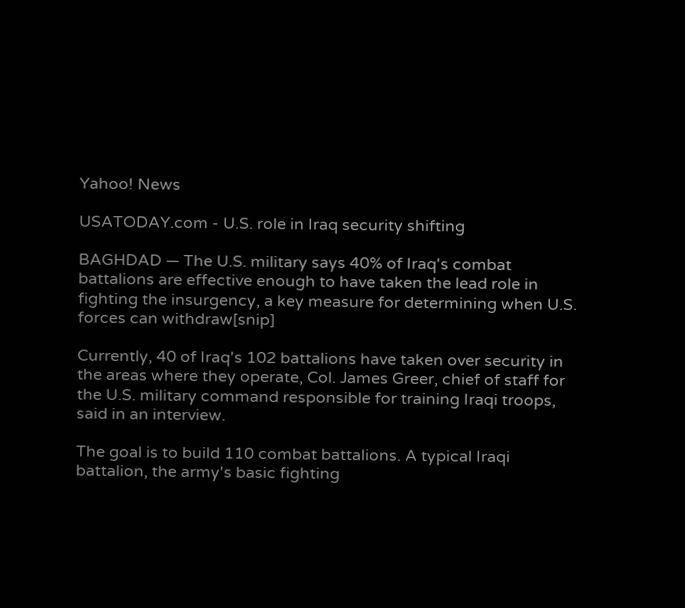Yahoo! News

USATODAY.com - U.S. role in Iraq security shifting

BAGHDAD — The U.S. military says 40% of Iraq's combat battalions are effective enough to have taken the lead role in fighting the insurgency, a key measure for determining when U.S. forces can withdraw[snip]

Currently, 40 of Iraq's 102 battalions have taken over security in the areas where they operate, Col. James Greer, chief of staff for the U.S. military command responsible for training Iraqi troops, said in an interview.

The goal is to build 110 combat battalions. A typical Iraqi battalion, the army's basic fighting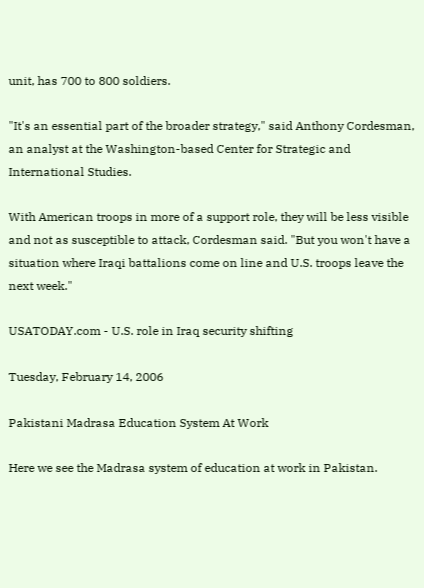unit, has 700 to 800 soldiers.

"It's an essential part of the broader strategy," said Anthony Cordesman, an analyst at the Washington-based Center for Strategic and International Studies.

With American troops in more of a support role, they will be less visible and not as susceptible to attack, Cordesman said. "But you won't have a situation where Iraqi battalions come on line and U.S. troops leave the next week."

USATODAY.com - U.S. role in Iraq security shifting

Tuesday, February 14, 2006

Pakistani Madrasa Education System At Work

Here we see the Madrasa system of education at work in Pakistan.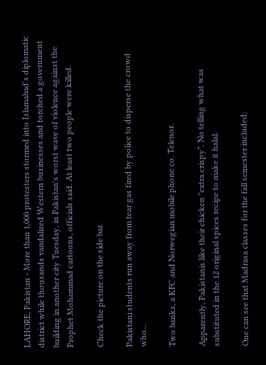LAHORE, Pakistan - More than 1,000 protesters stormed into Islamabad's diplomatic district while thousands vandalized Western businesses and torched a government building in another city Tuesday, in Pakistan's worst wave of violence against the Prophet Mohammad cartoons, officials said. At least two people were killed.

Check the picture on the side bar.

Pakistani students run away from tear gas fired by police to disperse the crowd who...

Two banks, a KFC and Norwegian mobile phone co. Telenor.

Apparently, Pakistanis like their chicken "extra crispy". No telling what was substituted in the 12 original spices recipe to make it halal.

One can see that Madrasa classes for the fall semester included: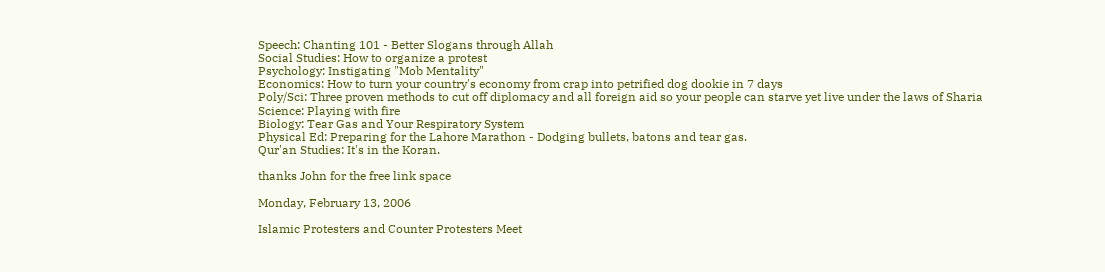Speech: Chanting 101 - Better Slogans through Allah
Social Studies: How to organize a protest
Psychology: Instigating "Mob Mentality"
Economics: How to turn your country's economy from crap into petrified dog dookie in 7 days
Poly/Sci: Three proven methods to cut off diplomacy and all foreign aid so your people can starve yet live under the laws of Sharia
Science: Playing with fire
Biology: Tear Gas and Your Respiratory System
Physical Ed: Preparing for the Lahore Marathon - Dodging bullets, batons and tear gas.
Qur'an Studies: It's in the Koran.

thanks John for the free link space

Monday, February 13, 2006

Islamic Protesters and Counter Protesters Meet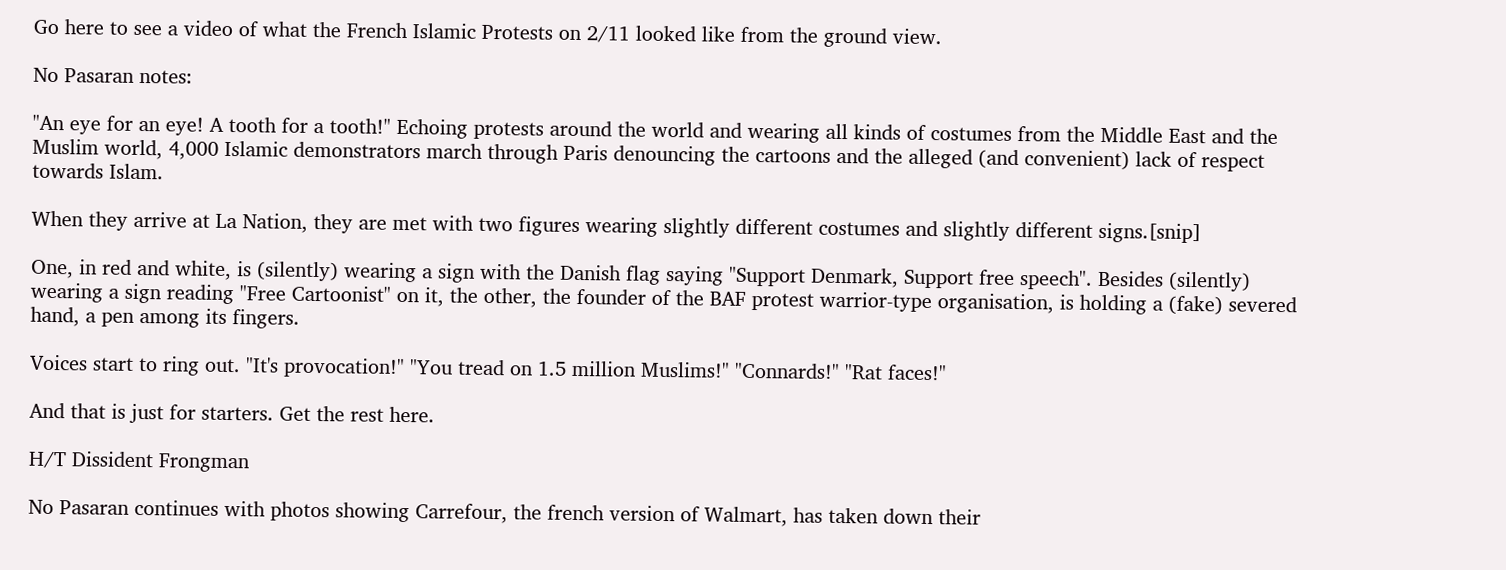Go here to see a video of what the French Islamic Protests on 2/11 looked like from the ground view.

No Pasaran notes:

"An eye for an eye! A tooth for a tooth!" Echoing protests around the world and wearing all kinds of costumes from the Middle East and the Muslim world, 4,000 Islamic demonstrators march through Paris denouncing the cartoons and the alleged (and convenient) lack of respect towards Islam.

When they arrive at La Nation, they are met with two figures wearing slightly different costumes and slightly different signs.[snip]

One, in red and white, is (silently) wearing a sign with the Danish flag saying "Support Denmark, Support free speech". Besides (silently) wearing a sign reading "Free Cartoonist" on it, the other, the founder of the BAF protest warrior-type organisation, is holding a (fake) severed hand, a pen among its fingers.

Voices start to ring out. "It's provocation!" "You tread on 1.5 million Muslims!" "Connards!" "Rat faces!"

And that is just for starters. Get the rest here.

H/T Dissident Frongman

No Pasaran continues with photos showing Carrefour, the french version of Walmart, has taken down their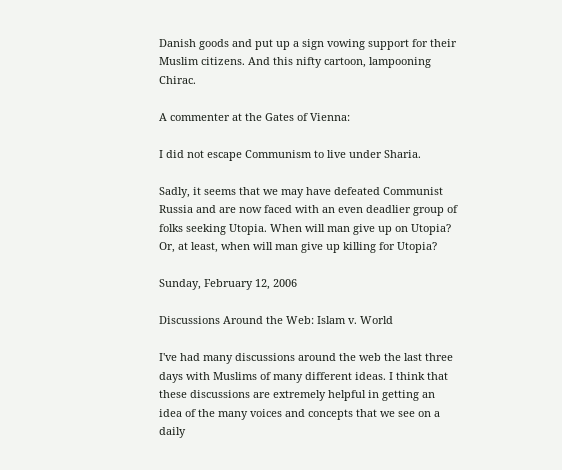Danish goods and put up a sign vowing support for their Muslim citizens. And this nifty cartoon, lampooning Chirac.

A commenter at the Gates of Vienna:

I did not escape Communism to live under Sharia.

Sadly, it seems that we may have defeated Communist Russia and are now faced with an even deadlier group of folks seeking Utopia. When will man give up on Utopia? Or, at least, when will man give up killing for Utopia?

Sunday, February 12, 2006

Discussions Around the Web: Islam v. World

I've had many discussions around the web the last three days with Muslims of many different ideas. I think that these discussions are extremely helpful in getting an idea of the many voices and concepts that we see on a daily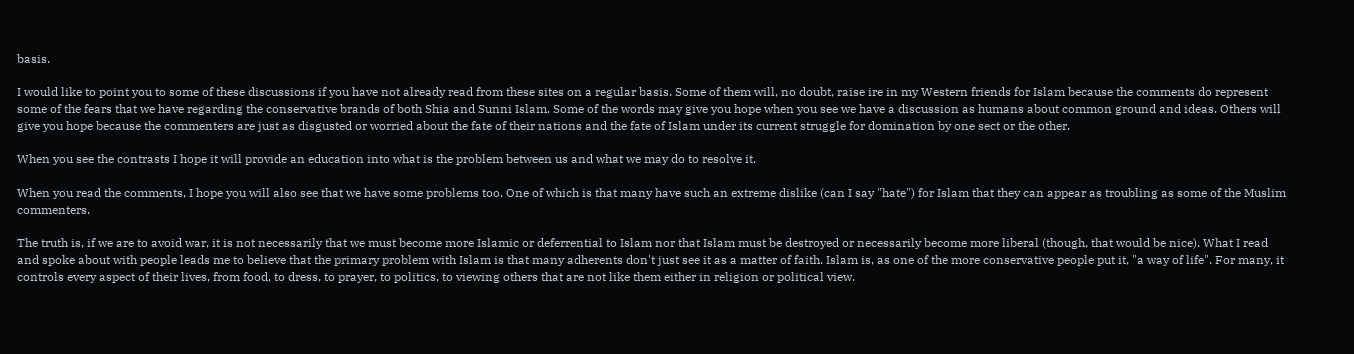basis.

I would like to point you to some of these discussions if you have not already read from these sites on a regular basis. Some of them will, no doubt, raise ire in my Western friends for Islam because the comments do represent some of the fears that we have regarding the conservative brands of both Shia and Sunni Islam. Some of the words may give you hope when you see we have a discussion as humans about common ground and ideas. Others will give you hope because the commenters are just as disgusted or worried about the fate of their nations and the fate of Islam under its current struggle for domination by one sect or the other.

When you see the contrasts I hope it will provide an education into what is the problem between us and what we may do to resolve it.

When you read the comments, I hope you will also see that we have some problems too. One of which is that many have such an extreme dislike (can I say "hate") for Islam that they can appear as troubling as some of the Muslim commenters.

The truth is, if we are to avoid war, it is not necessarily that we must become more Islamic or deferrential to Islam nor that Islam must be destroyed or necessarily become more liberal (though, that would be nice). What I read and spoke about with people leads me to believe that the primary problem with Islam is that many adherents don't just see it as a matter of faith. Islam is, as one of the more conservative people put it, "a way of life". For many, it controls every aspect of their lives, from food, to dress, to prayer, to politics, to viewing others that are not like them either in religion or political view.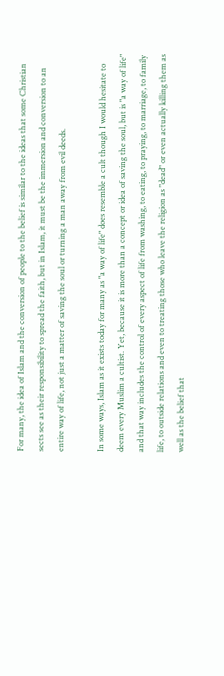For many, the idea of Islam and the conversion of people to the belief is similar to the ideas that some Christian sects see as their responsibility to spread the faith, but in Islam, it must be the immersion and conversion to an entire way of life, not just a matter of saving the soul or turning a man away from evil deeds.

In some ways, Islam as it exists today for many as "a way of life" does resemble a cult though I would hesitate to deem every Muslim a cultist. Yet, because it is more than a concept or idea of saving the soul, but is "a way of life" and that way includes the control of every aspect of life from washing, to eating, to praying, to marriage, to family life, to outside relations and even to treating those who leave the religion as "dead" or even actually killing them as well as the belief that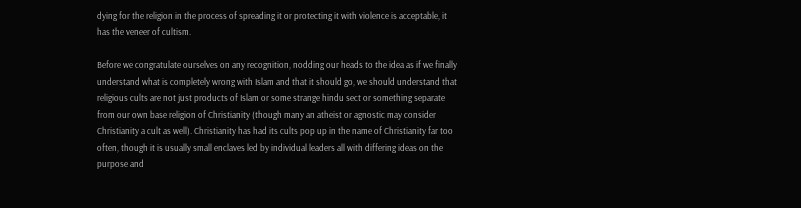dying for the religion in the process of spreading it or protecting it with violence is acceptable, it has the veneer of cultism.

Before we congratulate ourselves on any recognition, nodding our heads to the idea as if we finally understand what is completely wrong with Islam and that it should go, we should understand that religious cults are not just products of Islam or some strange hindu sect or something separate from our own base religion of Christianity (though many an atheist or agnostic may consider Christianity a cult as well). Christianity has had its cults pop up in the name of Christianity far too often, though it is usually small enclaves led by individual leaders all with differing ideas on the purpose and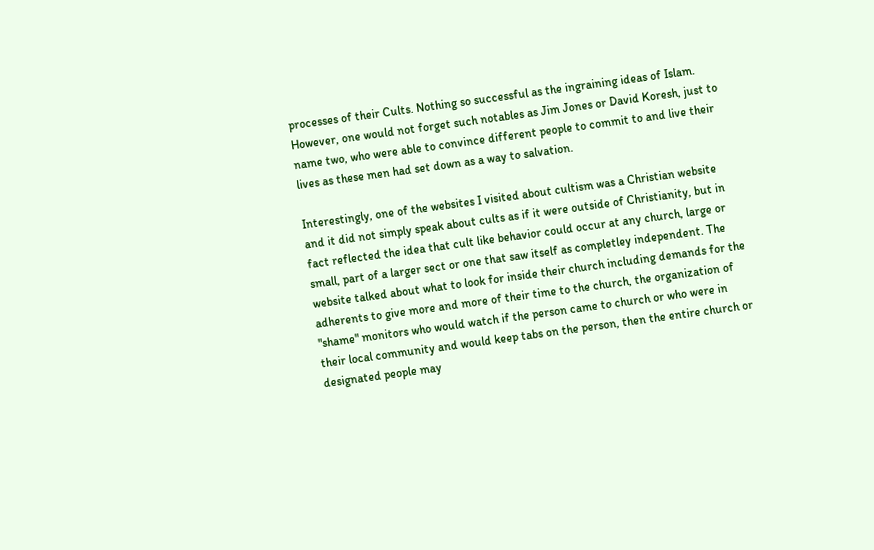processes of their Cults. Nothing so successful as the ingraining ideas of Islam. However, one would not forget such notables as Jim Jones or David Koresh, just to name two, who were able to convince different people to commit to and live their lives as these men had set down as a way to salvation.

Interestingly, one of the websites I visited about cultism was a Christian website and it did not simply speak about cults as if it were outside of Christianity, but in fact reflected the idea that cult like behavior could occur at any church, large or small, part of a larger sect or one that saw itself as completley independent. The website talked about what to look for inside their church including demands for the adherents to give more and more of their time to the church, the organization of "shame" monitors who would watch if the person came to church or who were in their local community and would keep tabs on the person, then the entire church or designated people may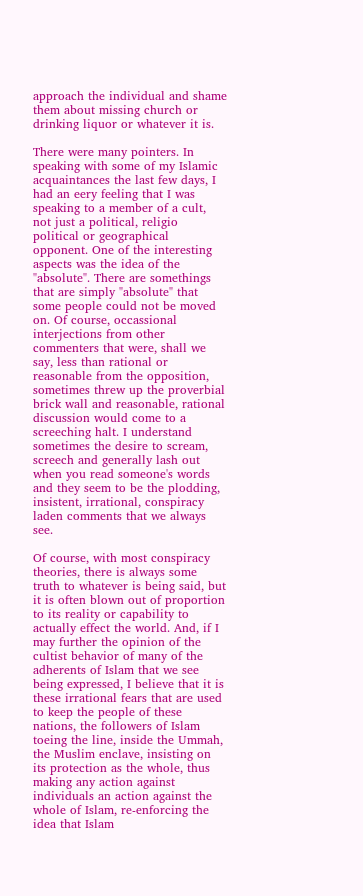approach the individual and shame them about missing church or drinking liquor or whatever it is.

There were many pointers. In speaking with some of my Islamic acquaintances the last few days, I had an eery feeling that I was speaking to a member of a cult, not just a political, religio political or geographical opponent. One of the interesting aspects was the idea of the "absolute". There are somethings that are simply "absolute" that some people could not be moved on. Of course, occassional interjections from other commenters that were, shall we say, less than rational or reasonable from the opposition, sometimes threw up the proverbial brick wall and reasonable, rational discussion would come to a screeching halt. I understand sometimes the desire to scream, screech and generally lash out when you read someone's words and they seem to be the plodding, insistent, irrational, conspiracy laden comments that we always see.

Of course, with most conspiracy theories, there is always some truth to whatever is being said, but it is often blown out of proportion to its reality or capability to actually effect the world. And, if I may further the opinion of the cultist behavior of many of the adherents of Islam that we see being expressed, I believe that it is these irrational fears that are used to keep the people of these nations, the followers of Islam toeing the line, inside the Ummah, the Muslim enclave, insisting on its protection as the whole, thus making any action against individuals an action against the whole of Islam, re-enforcing the idea that Islam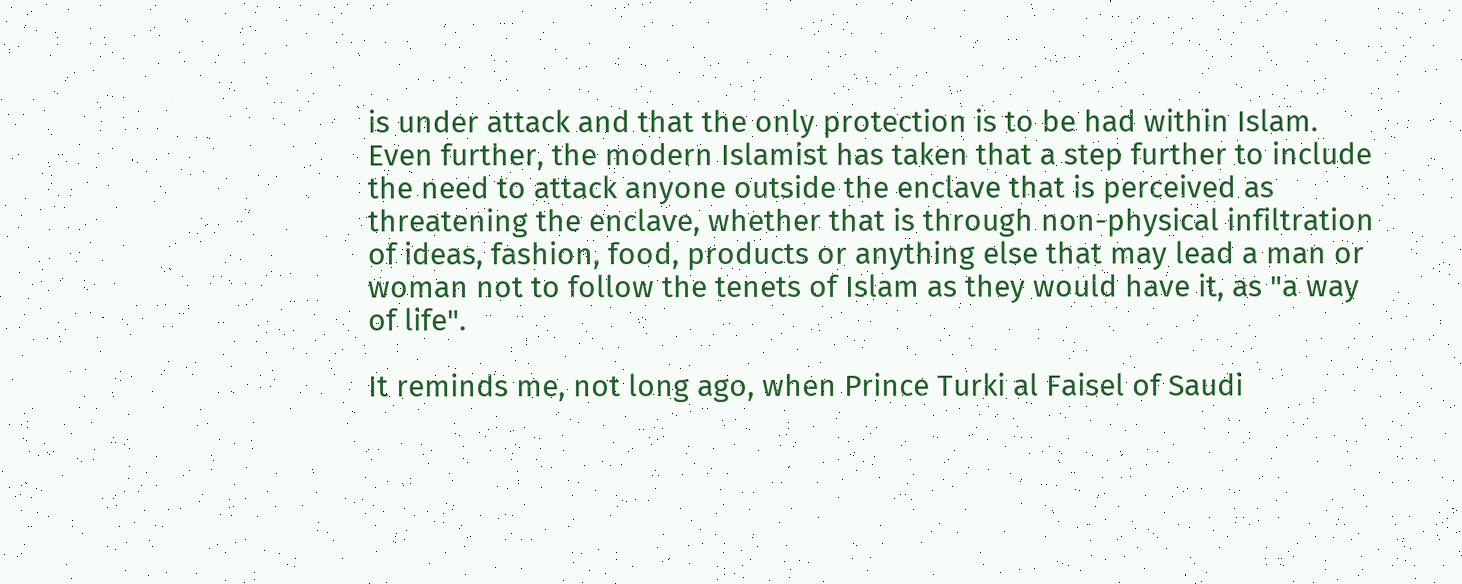is under attack and that the only protection is to be had within Islam. Even further, the modern Islamist has taken that a step further to include the need to attack anyone outside the enclave that is perceived as threatening the enclave, whether that is through non-physical infiltration of ideas, fashion, food, products or anything else that may lead a man or woman not to follow the tenets of Islam as they would have it, as "a way of life".

It reminds me, not long ago, when Prince Turki al Faisel of Saudi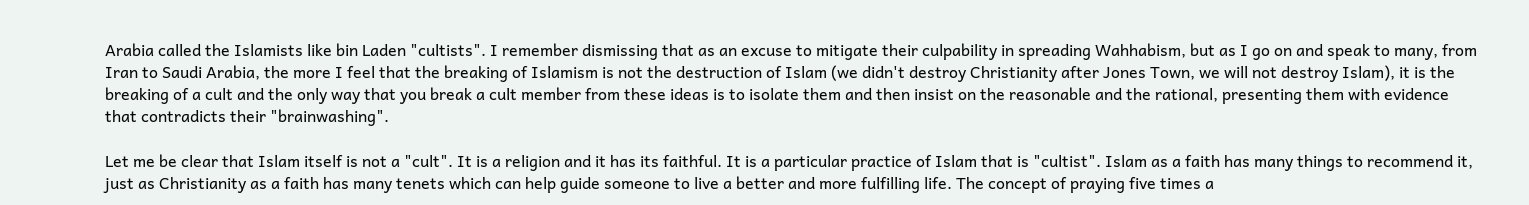Arabia called the Islamists like bin Laden "cultists". I remember dismissing that as an excuse to mitigate their culpability in spreading Wahhabism, but as I go on and speak to many, from Iran to Saudi Arabia, the more I feel that the breaking of Islamism is not the destruction of Islam (we didn't destroy Christianity after Jones Town, we will not destroy Islam), it is the breaking of a cult and the only way that you break a cult member from these ideas is to isolate them and then insist on the reasonable and the rational, presenting them with evidence that contradicts their "brainwashing".

Let me be clear that Islam itself is not a "cult". It is a religion and it has its faithful. It is a particular practice of Islam that is "cultist". Islam as a faith has many things to recommend it, just as Christianity as a faith has many tenets which can help guide someone to live a better and more fulfilling life. The concept of praying five times a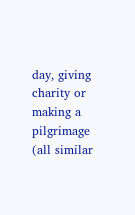day, giving charity or making a pilgrimage (all similar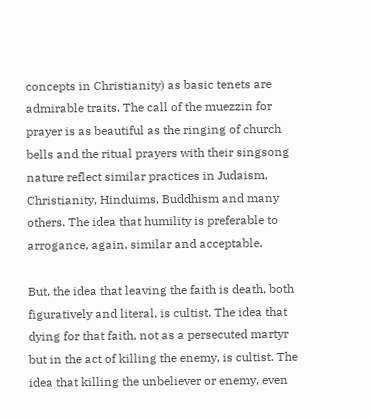concepts in Christianity) as basic tenets are admirable traits. The call of the muezzin for prayer is as beautiful as the ringing of church bells and the ritual prayers with their singsong nature reflect similar practices in Judaism, Christianity, Hinduims, Buddhism and many others. The idea that humility is preferable to arrogance, again, similar and acceptable.

But, the idea that leaving the faith is death, both figuratively and literal, is cultist. The idea that dying for that faith, not as a persecuted martyr but in the act of killing the enemy, is cultist. The idea that killing the unbeliever or enemy, even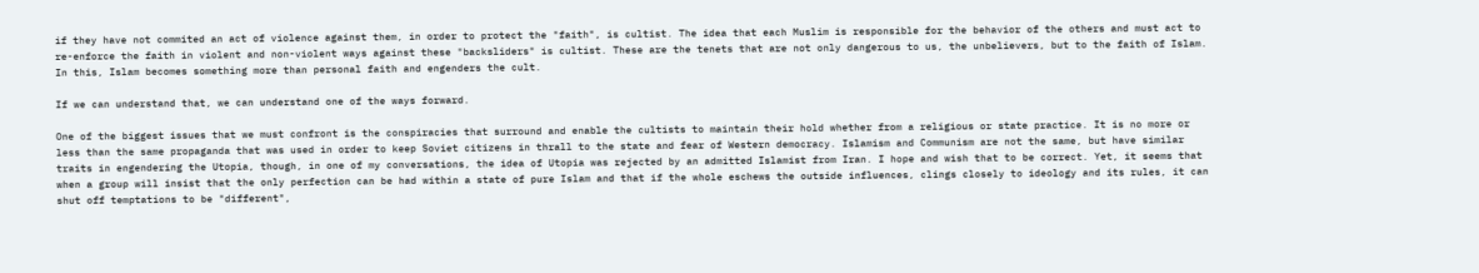if they have not commited an act of violence against them, in order to protect the "faith", is cultist. The idea that each Muslim is responsible for the behavior of the others and must act to re-enforce the faith in violent and non-violent ways against these "backsliders" is cultist. These are the tenets that are not only dangerous to us, the unbelievers, but to the faith of Islam. In this, Islam becomes something more than personal faith and engenders the cult.

If we can understand that, we can understand one of the ways forward.

One of the biggest issues that we must confront is the conspiracies that surround and enable the cultists to maintain their hold whether from a religious or state practice. It is no more or less than the same propaganda that was used in order to keep Soviet citizens in thrall to the state and fear of Western democracy. Islamism and Communism are not the same, but have similar traits in engendering the Utopia, though, in one of my conversations, the idea of Utopia was rejected by an admitted Islamist from Iran. I hope and wish that to be correct. Yet, it seems that when a group will insist that the only perfection can be had within a state of pure Islam and that if the whole eschews the outside influences, clings closely to ideology and its rules, it can shut off temptations to be "different",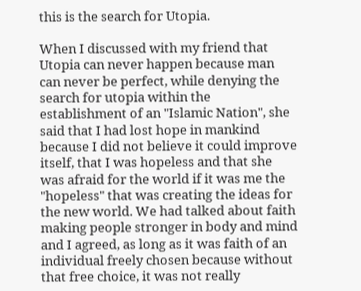this is the search for Utopia.

When I discussed with my friend that Utopia can never happen because man can never be perfect, while denying the search for utopia within the establishment of an "Islamic Nation", she said that I had lost hope in mankind because I did not believe it could improve itself, that I was hopeless and that she was afraid for the world if it was me the "hopeless" that was creating the ideas for the new world. We had talked about faith making people stronger in body and mind and I agreed, as long as it was faith of an individual freely chosen because without that free choice, it was not really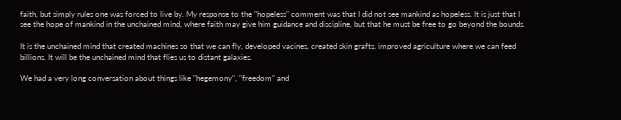faith, but simply rules one was forced to live by. My response to the "hopeless" comment was that I did not see mankind as hopeless. It is just that I see the hope of mankind in the unchained mind, where faith may give him guidance and discipline, but that he must be free to go beyond the bounds.

It is the unchained mind that created machines so that we can fly, developed vacines, created skin grafts, improved agriculture where we can feed billions. It will be the unchained mind that flies us to distant galaxies.

We had a very long conversation about things like "hegemony", "freedom" and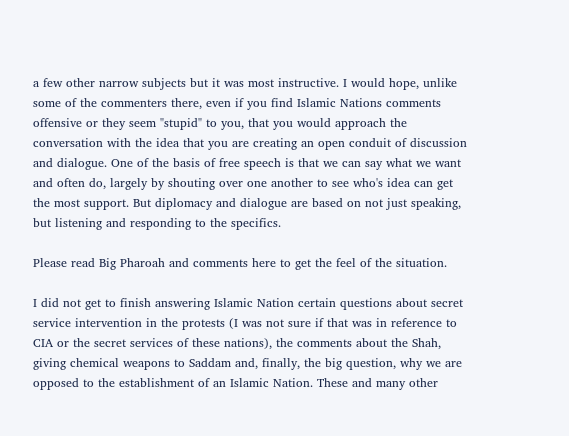a few other narrow subjects but it was most instructive. I would hope, unlike some of the commenters there, even if you find Islamic Nations comments offensive or they seem "stupid" to you, that you would approach the conversation with the idea that you are creating an open conduit of discussion and dialogue. One of the basis of free speech is that we can say what we want and often do, largely by shouting over one another to see who's idea can get the most support. But diplomacy and dialogue are based on not just speaking, but listening and responding to the specifics.

Please read Big Pharoah and comments here to get the feel of the situation.

I did not get to finish answering Islamic Nation certain questions about secret service intervention in the protests (I was not sure if that was in reference to CIA or the secret services of these nations), the comments about the Shah, giving chemical weapons to Saddam and, finally, the big question, why we are opposed to the establishment of an Islamic Nation. These and many other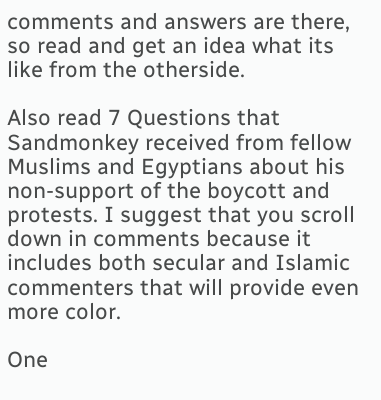comments and answers are there, so read and get an idea what its like from the otherside.

Also read 7 Questions that Sandmonkey received from fellow Muslims and Egyptians about his non-support of the boycott and protests. I suggest that you scroll down in comments because it includes both secular and Islamic commenters that will provide even more color.

One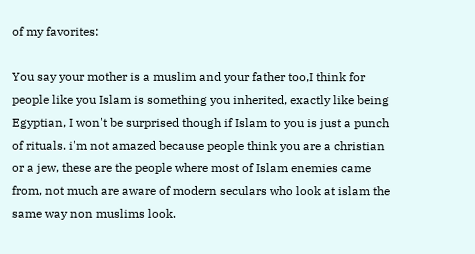of my favorites:

You say your mother is a muslim and your father too,I think for people like you Islam is something you inherited, exactly like being Egyptian, I won't be surprised though if Islam to you is just a punch of rituals. i'm not amazed because people think you are a christian or a jew, these are the people where most of Islam enemies came from, not much are aware of modern seculars who look at islam the same way non muslims look.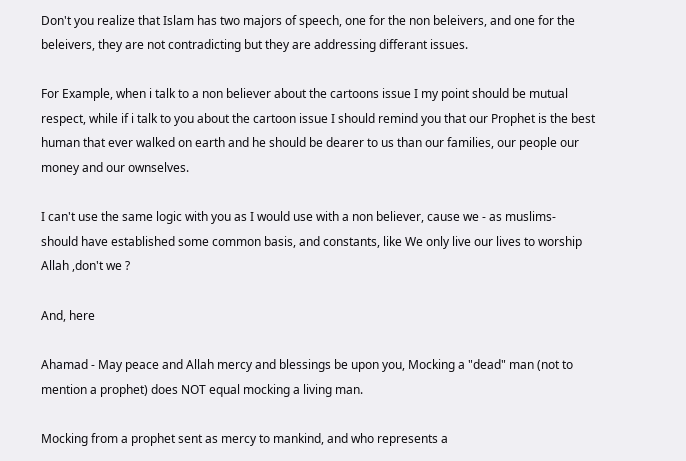Don't you realize that Islam has two majors of speech, one for the non beleivers, and one for the beleivers, they are not contradicting but they are addressing differant issues.

For Example, when i talk to a non believer about the cartoons issue I my point should be mutual respect, while if i talk to you about the cartoon issue I should remind you that our Prophet is the best human that ever walked on earth and he should be dearer to us than our families, our people our money and our ownselves.

I can't use the same logic with you as I would use with a non believer, cause we - as muslims- should have established some common basis, and constants, like We only live our lives to worship Allah ,don't we ?

And, here

Ahamad - May peace and Allah mercy and blessings be upon you, Mocking a "dead" man (not to mention a prophet) does NOT equal mocking a living man.

Mocking from a prophet sent as mercy to mankind, and who represents a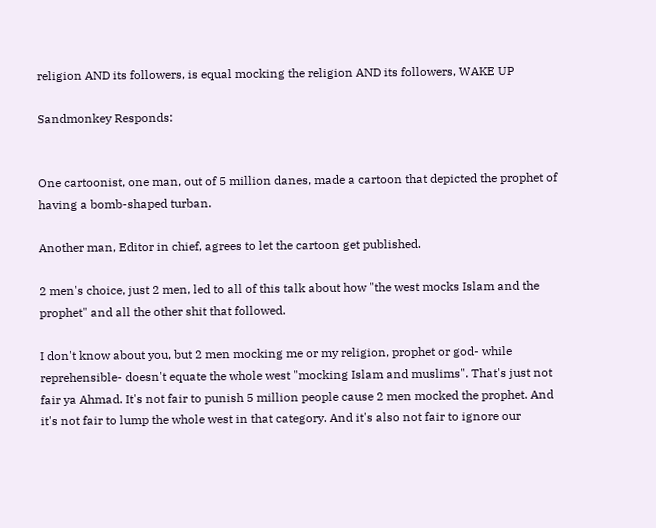religion AND its followers, is equal mocking the religion AND its followers, WAKE UP

Sandmonkey Responds:


One cartoonist, one man, out of 5 million danes, made a cartoon that depicted the prophet of having a bomb-shaped turban.

Another man, Editor in chief, agrees to let the cartoon get published.

2 men's choice, just 2 men, led to all of this talk about how "the west mocks Islam and the prophet" and all the other shit that followed.

I don't know about you, but 2 men mocking me or my religion, prophet or god- while reprehensible- doesn't equate the whole west "mocking Islam and muslims". That's just not fair ya Ahmad. It's not fair to punish 5 million people cause 2 men mocked the prophet. And it's not fair to lump the whole west in that category. And it's also not fair to ignore our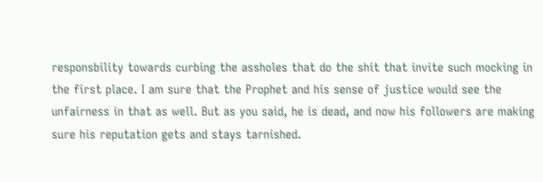responsbility towards curbing the assholes that do the shit that invite such mocking in the first place. I am sure that the Prophet and his sense of justice would see the unfairness in that as well. But as you said, he is dead, and now his followers are making sure his reputation gets and stays tarnished.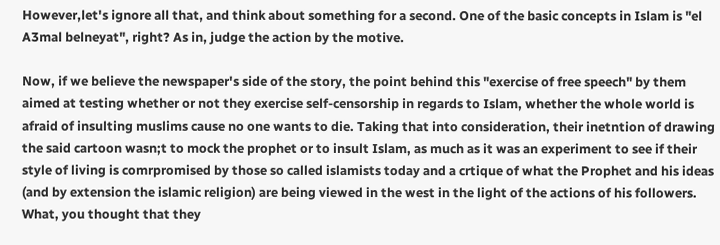However,let's ignore all that, and think about something for a second. One of the basic concepts in Islam is "el A3mal belneyat", right? As in, judge the action by the motive.

Now, if we believe the newspaper's side of the story, the point behind this "exercise of free speech" by them aimed at testing whether or not they exercise self-censorship in regards to Islam, whether the whole world is afraid of insulting muslims cause no one wants to die. Taking that into consideration, their inetntion of drawing the said cartoon wasn;t to mock the prophet or to insult Islam, as much as it was an experiment to see if their style of living is comrpromised by those so called islamists today and a crtique of what the Prophet and his ideas (and by extension the islamic religion) are being viewed in the west in the light of the actions of his followers. What, you thought that they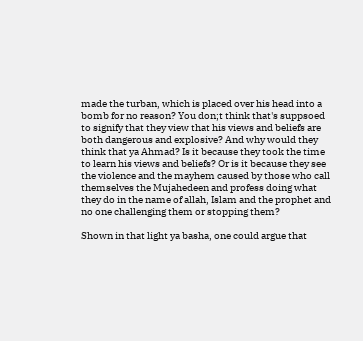made the turban, which is placed over his head into a bomb for no reason? You don;t think that's suppsoed to signify that they view that his views and beliefs are both dangerous and explosive? And why would they think that ya Ahmad? Is it because they took the time to learn his views and beliefs? Or is it because they see the violence and the mayhem caused by those who call themselves the Mujahedeen and profess doing what they do in the name of allah, Islam and the prophet and no one challenging them or stopping them?

Shown in that light ya basha, one could argue that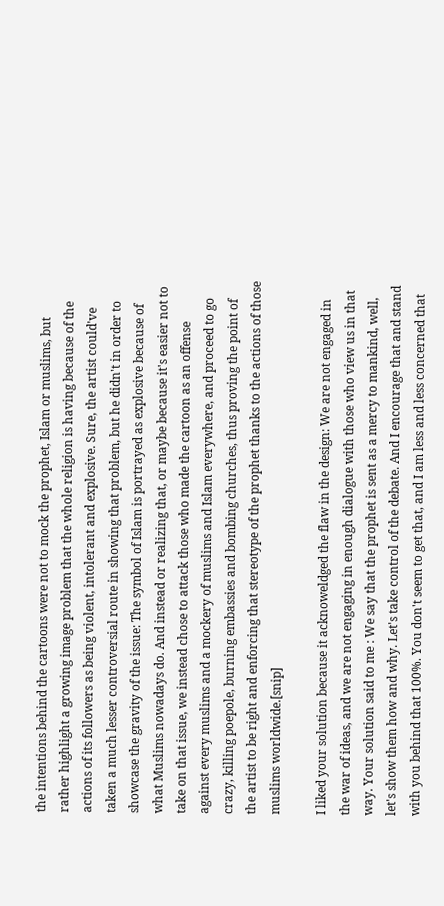the intentions behind the cartoons were not to mock the prophet, Islam or muslims, but rather highlight a growing image problem that the whole religion is having because of the actions of its followers as being violent, intolerant and explosive. Sure, the artist could've taken a much lesser controversial route in showing that problem, but he didn't in order to showcase the gravity of the issue: The symbol of Islam is portrayed as explosive because of what Muslims nowadays do. And instead or realizing that, or maybe because it's easier not to take on that issue, we instead chose to attack those who made the cartoon as an offense against every muslims and a mockery of muslims and Islam everywhere, and proceed to go crazy, killing poepole, burning embassies and bombing churches, thus proving the point of the artist to be right and enforcing that stereotype of the prophet thanks to the actions of those muslims worldwide.[snip]

I liked your solution because it acknoweldged the flaw in the design: We are not engaged in the war of ideas, and we are not engaging in enough dialogue with those who view us in that way. Your solution said to me : We say that the prophet is sent as a mercy to mankind, well, let's show them how and why. Let's take control of the debate. And I encourage that and stand with you behind that 100%. You don't seem to get that, and I am less and less concerned that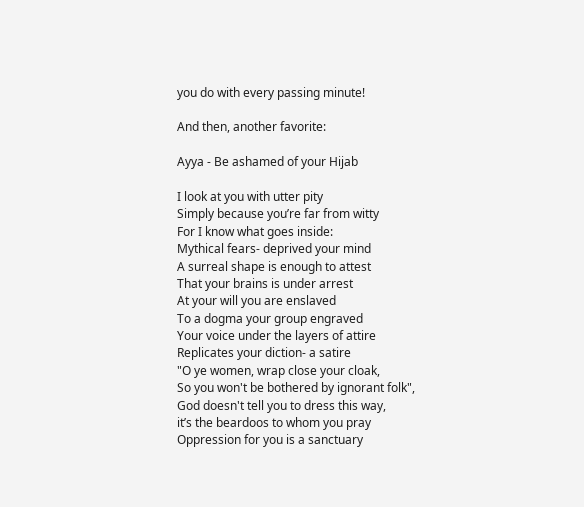you do with every passing minute!

And then, another favorite:

Ayya - Be ashamed of your Hijab

I look at you with utter pity
Simply because you’re far from witty
For I know what goes inside:
Mythical fears- deprived your mind
A surreal shape is enough to attest
That your brains is under arrest
At your will you are enslaved
To a dogma your group engraved
Your voice under the layers of attire
Replicates your diction- a satire
"O ye women, wrap close your cloak,
So you won't be bothered by ignorant folk",
God doesn't tell you to dress this way,
it’s the beardoos to whom you pray
Oppression for you is a sanctuary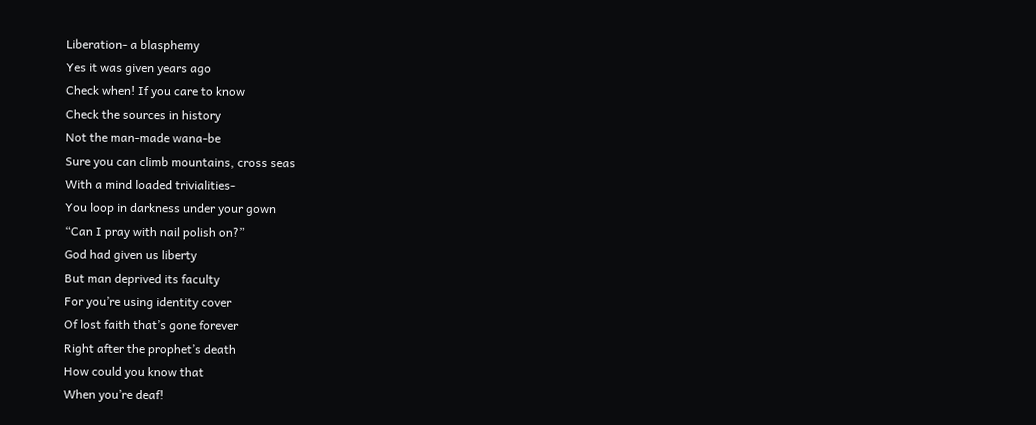Liberation- a blasphemy
Yes it was given years ago
Check when! If you care to know
Check the sources in history
Not the man-made wana-be
Sure you can climb mountains, cross seas
With a mind loaded trivialities-
You loop in darkness under your gown
“Can I pray with nail polish on?”
God had given us liberty
But man deprived its faculty
For you’re using identity cover
Of lost faith that’s gone forever
Right after the prophet’s death
How could you know that
When you’re deaf!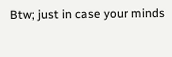Btw; just in case your minds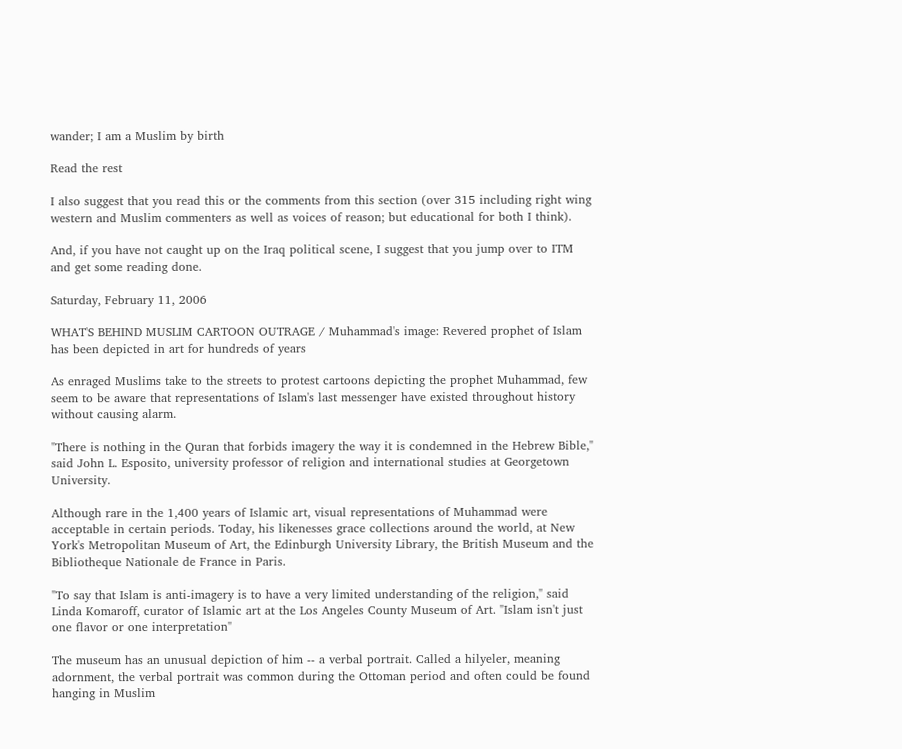wander; I am a Muslim by birth

Read the rest

I also suggest that you read this or the comments from this section (over 315 including right wing western and Muslim commenters as well as voices of reason; but educational for both I think).

And, if you have not caught up on the Iraq political scene, I suggest that you jump over to ITM and get some reading done.

Saturday, February 11, 2006

WHAT'S BEHIND MUSLIM CARTOON OUTRAGE / Muhammad's image: Revered prophet of Islam has been depicted in art for hundreds of years

As enraged Muslims take to the streets to protest cartoons depicting the prophet Muhammad, few seem to be aware that representations of Islam's last messenger have existed throughout history without causing alarm.

"There is nothing in the Quran that forbids imagery the way it is condemned in the Hebrew Bible," said John L. Esposito, university professor of religion and international studies at Georgetown University.

Although rare in the 1,400 years of Islamic art, visual representations of Muhammad were acceptable in certain periods. Today, his likenesses grace collections around the world, at New York's Metropolitan Museum of Art, the Edinburgh University Library, the British Museum and the Bibliotheque Nationale de France in Paris.

"To say that Islam is anti-imagery is to have a very limited understanding of the religion," said Linda Komaroff, curator of Islamic art at the Los Angeles County Museum of Art. "Islam isn't just one flavor or one interpretation"

The museum has an unusual depiction of him -- a verbal portrait. Called a hilyeler, meaning adornment, the verbal portrait was common during the Ottoman period and often could be found hanging in Muslim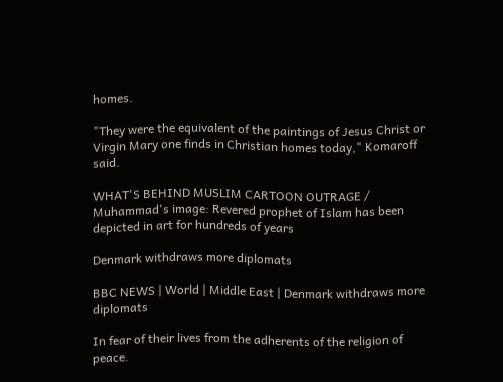homes.

"They were the equivalent of the paintings of Jesus Christ or Virgin Mary one finds in Christian homes today," Komaroff said.

WHAT'S BEHIND MUSLIM CARTOON OUTRAGE / Muhammad's image: Revered prophet of Islam has been depicted in art for hundreds of years

Denmark withdraws more diplomats

BBC NEWS | World | Middle East | Denmark withdraws more diplomats

In fear of their lives from the adherents of the religion of peace.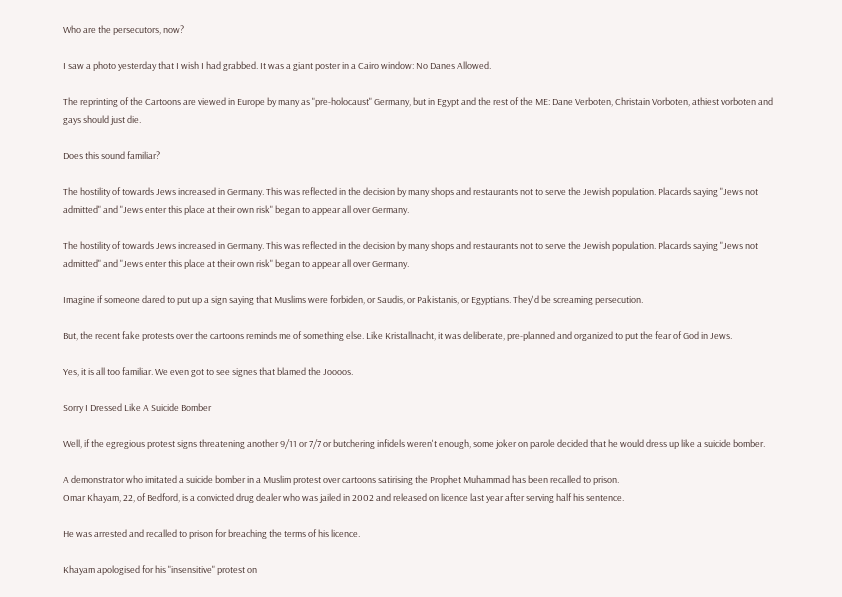Who are the persecutors, now?

I saw a photo yesterday that I wish I had grabbed. It was a giant poster in a Cairo window: No Danes Allowed.

The reprinting of the Cartoons are viewed in Europe by many as "pre-holocaust" Germany, but in Egypt and the rest of the ME: Dane Verboten, Christain Vorboten, athiest vorboten and gays should just die.

Does this sound familiar?

The hostility of towards Jews increased in Germany. This was reflected in the decision by many shops and restaurants not to serve the Jewish population. Placards saying "Jews not admitted" and "Jews enter this place at their own risk" began to appear all over Germany.

The hostility of towards Jews increased in Germany. This was reflected in the decision by many shops and restaurants not to serve the Jewish population. Placards saying "Jews not admitted" and "Jews enter this place at their own risk" began to appear all over Germany.

Imagine if someone dared to put up a sign saying that Muslims were forbiden, or Saudis, or Pakistanis, or Egyptians. They'd be screaming persecution.

But, the recent fake protests over the cartoons reminds me of something else. Like Kristallnacht, it was deliberate, pre-planned and organized to put the fear of God in Jews.

Yes, it is all too familiar. We even got to see signes that blamed the Joooos.

Sorry I Dressed Like A Suicide Bomber

Well, if the egregious protest signs threatening another 9/11 or 7/7 or butchering infidels weren't enough, some joker on parole decided that he would dress up like a suicide bomber.

A demonstrator who imitated a suicide bomber in a Muslim protest over cartoons satirising the Prophet Muhammad has been recalled to prison.
Omar Khayam, 22, of Bedford, is a convicted drug dealer who was jailed in 2002 and released on licence last year after serving half his sentence.

He was arrested and recalled to prison for breaching the terms of his licence.

Khayam apologised for his "insensitive" protest on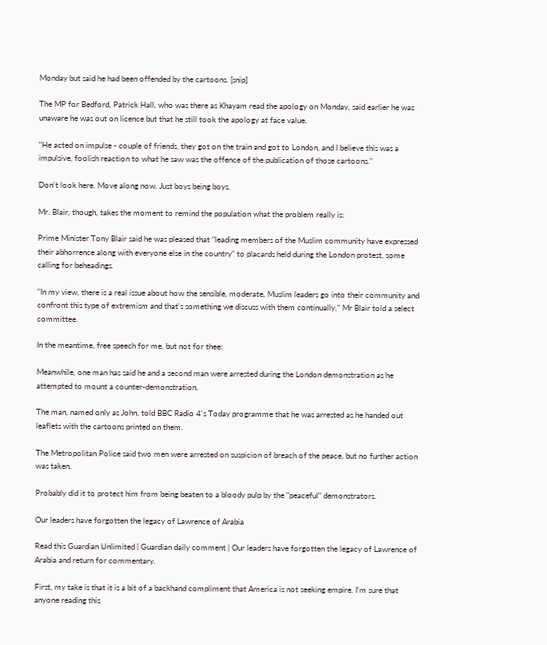Monday but said he had been offended by the cartoons. [snip]

The MP for Bedford, Patrick Hall, who was there as Khayam read the apology on Monday, said earlier he was unaware he was out on licence but that he still took the apology at face value.

"He acted on impulse - couple of friends, they got on the train and got to London, and I believe this was a impulsive, foolish reaction to what he saw was the offence of the publication of those cartoons."

Don't look here. Move along now. Just boys being boys.

Mr. Blair, though, takes the moment to remind the population what the problem really is:

Prime Minister Tony Blair said he was pleased that "leading members of the Muslim community have expressed their abhorrence along with everyone else in the country" to placards held during the London protest, some calling for beheadings.

"In my view, there is a real issue about how the sensible, moderate, Muslim leaders go into their community and confront this type of extremism and that's something we discuss with them continually," Mr Blair told a select committee.

In the meantime, free speech for me, but not for thee:

Meanwhile, one man has said he and a second man were arrested during the London demonstration as he attempted to mount a counter-demonstration.

The man, named only as John, told BBC Radio 4's Today programme that he was arrested as he handed out leaflets with the cartoons printed on them.

The Metropolitan Police said two men were arrested on suspicion of breach of the peace, but no further action was taken.

Probably did it to protect him from being beaten to a bloody pulp by the "peaceful" demonstrators.

Our leaders have forgotten the legacy of Lawrence of Arabia

Read this Guardian Unlimited | Guardian daily comment | Our leaders have forgotten the legacy of Lawrence of Arabia and return for commentary.

First, my take is that it is a bit of a backhand compliment that America is not seeking empire. I'm sure that anyone reading this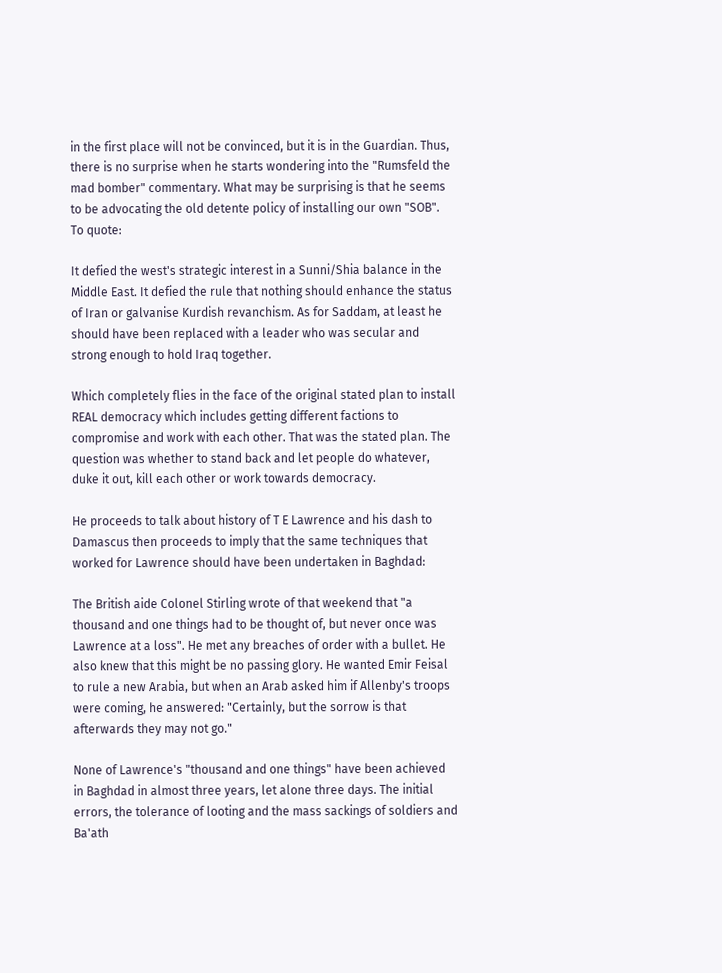in the first place will not be convinced, but it is in the Guardian. Thus, there is no surprise when he starts wondering into the "Rumsfeld the mad bomber" commentary. What may be surprising is that he seems to be advocating the old detente policy of installing our own "SOB". To quote:

It defied the west's strategic interest in a Sunni/Shia balance in the Middle East. It defied the rule that nothing should enhance the status of Iran or galvanise Kurdish revanchism. As for Saddam, at least he should have been replaced with a leader who was secular and strong enough to hold Iraq together.

Which completely flies in the face of the original stated plan to install REAL democracy which includes getting different factions to compromise and work with each other. That was the stated plan. The question was whether to stand back and let people do whatever, duke it out, kill each other or work towards democracy.

He proceeds to talk about history of T E Lawrence and his dash to Damascus then proceeds to imply that the same techniques that worked for Lawrence should have been undertaken in Baghdad:

The British aide Colonel Stirling wrote of that weekend that "a thousand and one things had to be thought of, but never once was Lawrence at a loss". He met any breaches of order with a bullet. He also knew that this might be no passing glory. He wanted Emir Feisal to rule a new Arabia, but when an Arab asked him if Allenby's troops were coming, he answered: "Certainly, but the sorrow is that afterwards they may not go."

None of Lawrence's "thousand and one things" have been achieved in Baghdad in almost three years, let alone three days. The initial errors, the tolerance of looting and the mass sackings of soldiers and Ba'ath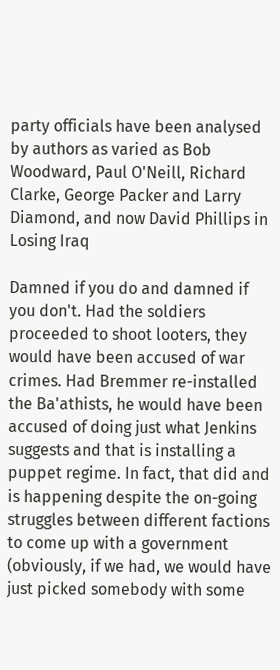party officials have been analysed by authors as varied as Bob Woodward, Paul O'Neill, Richard Clarke, George Packer and Larry Diamond, and now David Phillips in Losing Iraq

Damned if you do and damned if you don't. Had the soldiers proceeded to shoot looters, they would have been accused of war crimes. Had Bremmer re-installed the Ba'athists, he would have been accused of doing just what Jenkins suggests and that is installing a puppet regime. In fact, that did and is happening despite the on-going struggles between different factions to come up with a government (obviously, if we had, we would have just picked somebody with some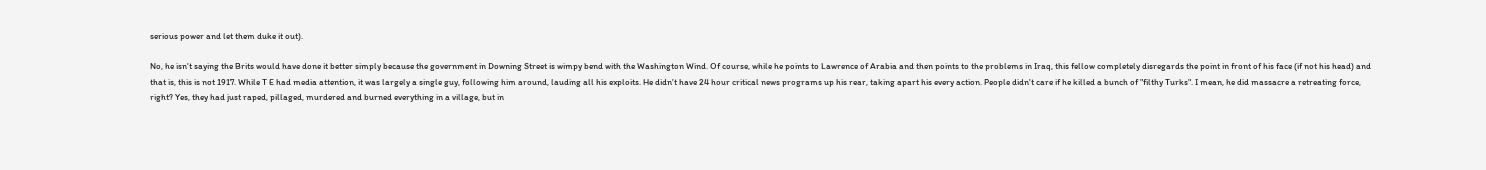serious power and let them duke it out).

No, he isn't saying the Brits would have done it better simply because the government in Downing Street is wimpy bend with the Washington Wind. Of course, while he points to Lawrence of Arabia and then points to the problems in Iraq, this fellow completely disregards the point in front of his face (if not his head) and that is, this is not 1917. While T E had media attention, it was largely a single guy, following him around, lauding all his exploits. He didn't have 24 hour critical news programs up his rear, taking apart his every action. People didn't care if he killed a bunch of "filthy Turks". I mean, he did massacre a retreating force, right? Yes, they had just raped, pillaged, murdered and burned everything in a village, but in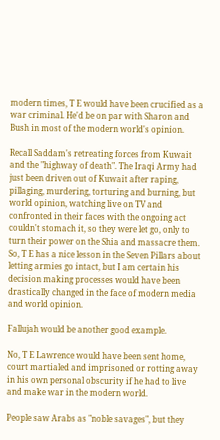modern times, T E would have been crucified as a war criminal. He'd be on par with Sharon and Bush in most of the modern world's opinion.

Recall Saddam's retreating forces from Kuwait and the "highway of death". The Iraqi Army had just been driven out of Kuwait after raping, pillaging, murdering, torturing and burning, but world opinion, watching live on TV and confronted in their faces with the ongoing act couldn't stomach it, so they were let go, only to turn their power on the Shia and massacre them. So, T E has a nice lesson in the Seven Pillars about letting armies go intact, but I am certain his decision making processes would have been drastically changed in the face of modern media and world opinion.

Fallujah would be another good example.

No, T E Lawrence would have been sent home, court martialed and imprisoned or rotting away in his own personal obscurity if he had to live and make war in the modern world.

People saw Arabs as "noble savages", but they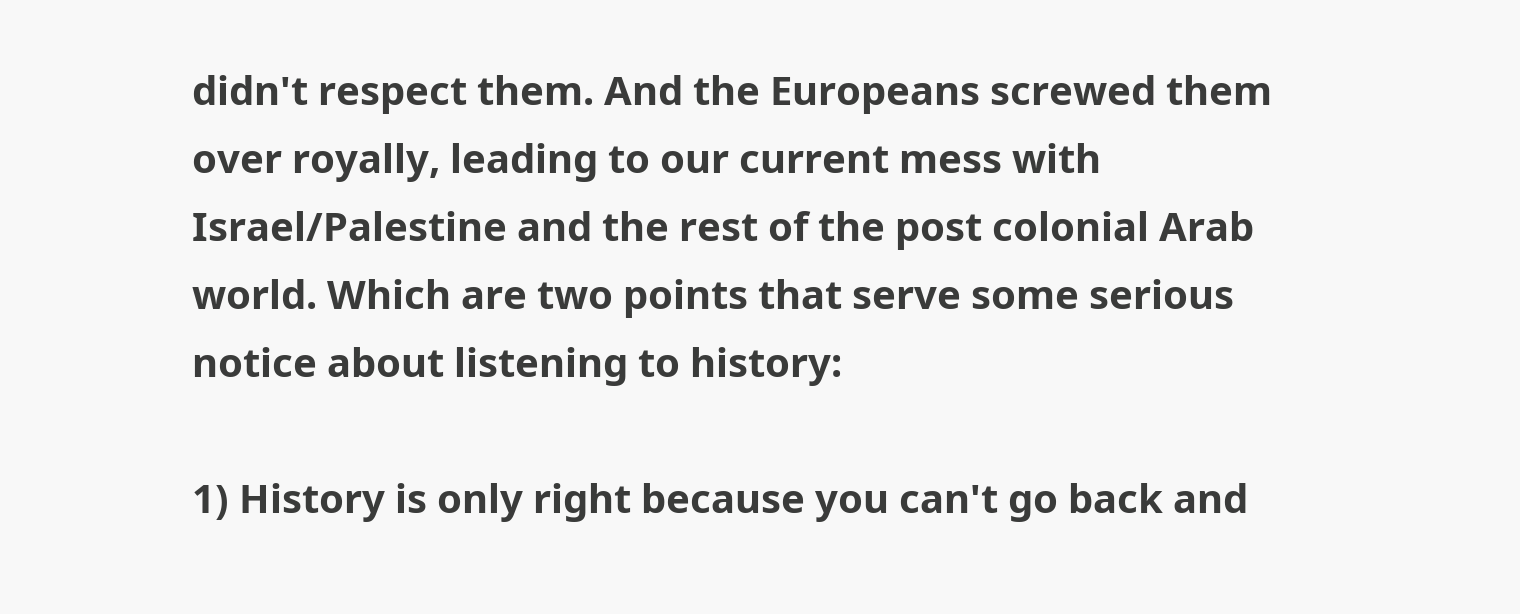didn't respect them. And the Europeans screwed them over royally, leading to our current mess with Israel/Palestine and the rest of the post colonial Arab world. Which are two points that serve some serious notice about listening to history:

1) History is only right because you can't go back and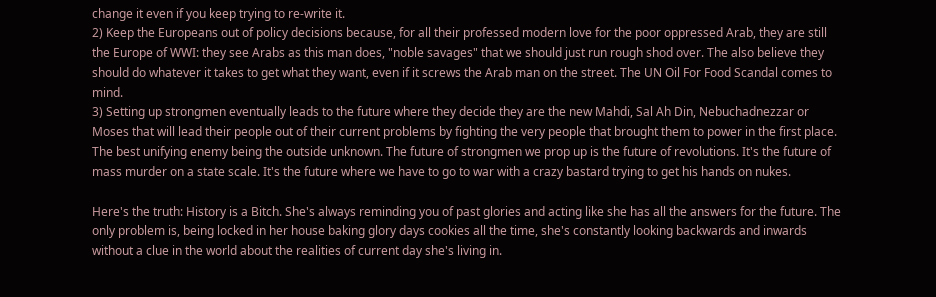change it even if you keep trying to re-write it.
2) Keep the Europeans out of policy decisions because, for all their professed modern love for the poor oppressed Arab, they are still the Europe of WWI: they see Arabs as this man does, "noble savages" that we should just run rough shod over. The also believe they should do whatever it takes to get what they want, even if it screws the Arab man on the street. The UN Oil For Food Scandal comes to mind.
3) Setting up strongmen eventually leads to the future where they decide they are the new Mahdi, Sal Ah Din, Nebuchadnezzar or Moses that will lead their people out of their current problems by fighting the very people that brought them to power in the first place. The best unifying enemy being the outside unknown. The future of strongmen we prop up is the future of revolutions. It's the future of mass murder on a state scale. It's the future where we have to go to war with a crazy bastard trying to get his hands on nukes.

Here's the truth: History is a Bitch. She's always reminding you of past glories and acting like she has all the answers for the future. The only problem is, being locked in her house baking glory days cookies all the time, she's constantly looking backwards and inwards without a clue in the world about the realities of current day she's living in.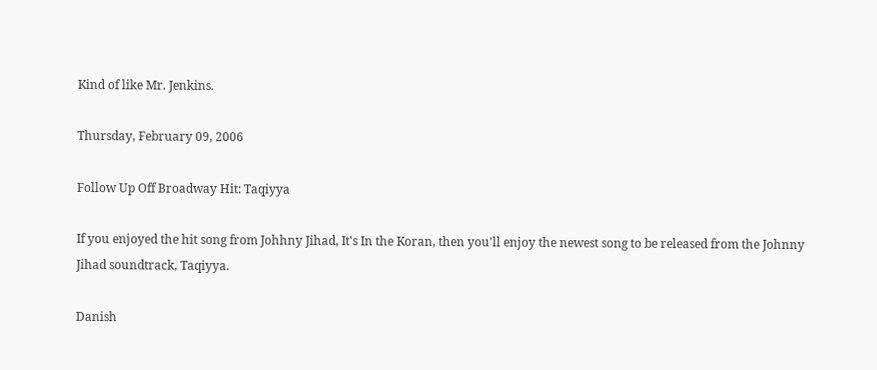Kind of like Mr. Jenkins.

Thursday, February 09, 2006

Follow Up Off Broadway Hit: Taqiyya

If you enjoyed the hit song from Johhny Jihad, It's In the Koran, then you'll enjoy the newest song to be released from the Johnny Jihad soundtrack, Taqiyya.

Danish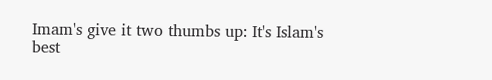Imam's give it two thumbs up: It's Islam's best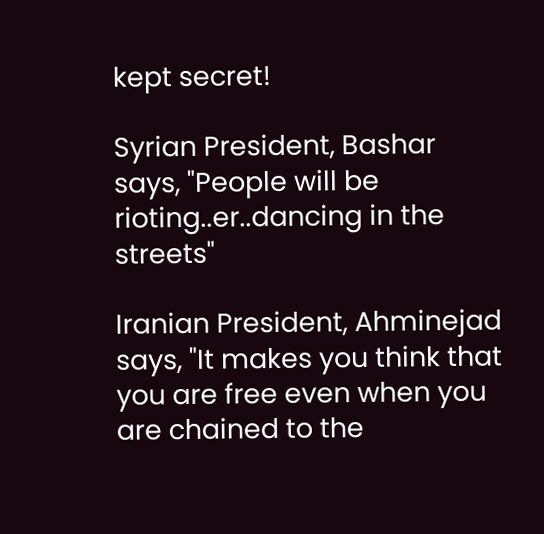kept secret!

Syrian President, Bashar says, "People will be rioting..er..dancing in the streets"

Iranian President, Ahminejad says, "It makes you think that you are free even when you are chained to the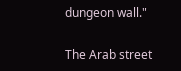dungeon wall."

The Arab street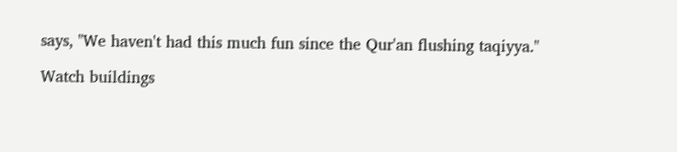says, "We haven't had this much fun since the Qur'an flushing taqiyya."

Watch buildings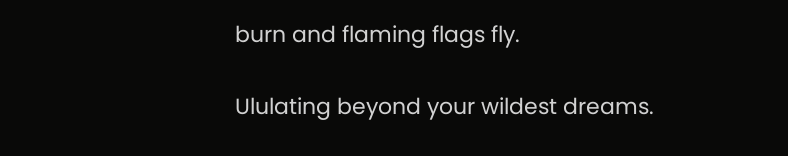burn and flaming flags fly.

Ululating beyond your wildest dreams.